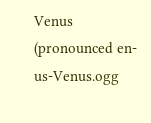Venus (pronounced en-us-Venus.ogg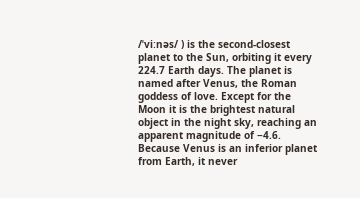/ˈviːnəs/ ) is the second-closest planet to the Sun, orbiting it every 224.7 Earth days. The planet is named after Venus, the Roman goddess of love. Except for the Moon it is the brightest natural object in the night sky, reaching an apparent magnitude of −4.6. Because Venus is an inferior planet from Earth, it never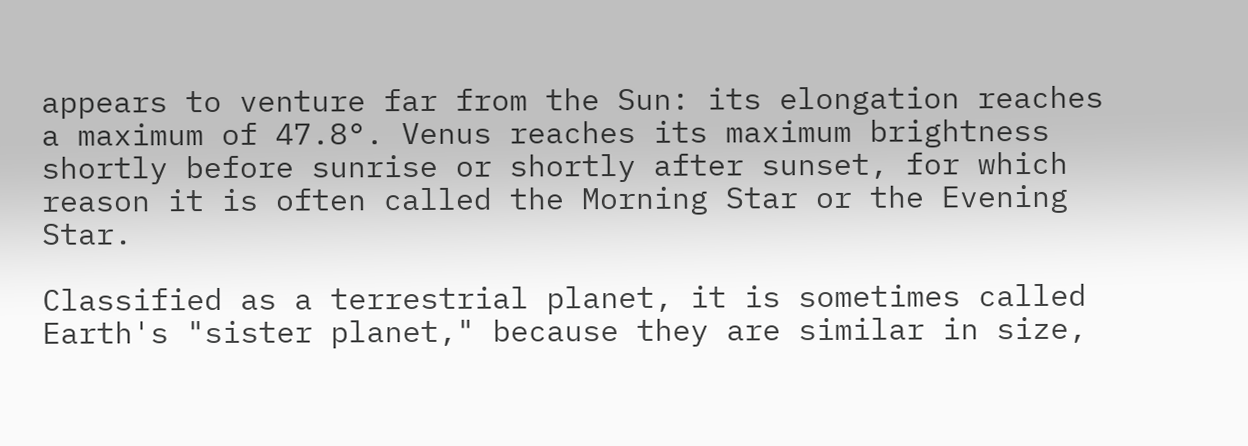appears to venture far from the Sun: its elongation reaches a maximum of 47.8°. Venus reaches its maximum brightness shortly before sunrise or shortly after sunset, for which reason it is often called the Morning Star or the Evening Star.

Classified as a terrestrial planet, it is sometimes called Earth's "sister planet," because they are similar in size,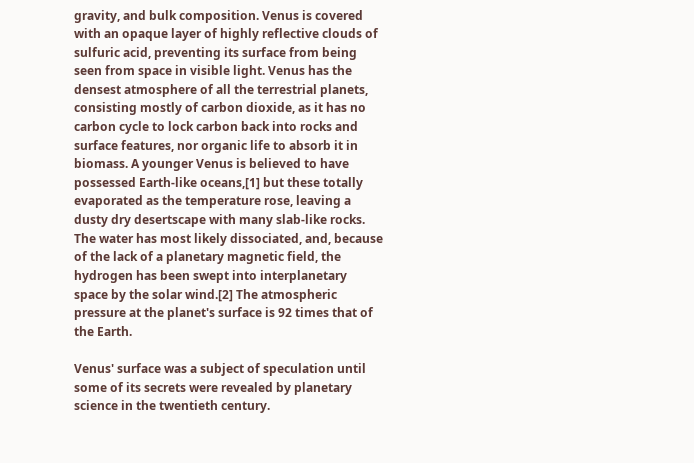gravity, and bulk composition. Venus is covered with an opaque layer of highly reflective clouds of sulfuric acid, preventing its surface from being seen from space in visible light. Venus has the densest atmosphere of all the terrestrial planets, consisting mostly of carbon dioxide, as it has no carbon cycle to lock carbon back into rocks and surface features, nor organic life to absorb it in biomass. A younger Venus is believed to have possessed Earth-like oceans,[1] but these totally evaporated as the temperature rose, leaving a dusty dry desertscape with many slab-like rocks. The water has most likely dissociated, and, because of the lack of a planetary magnetic field, the hydrogen has been swept into interplanetary space by the solar wind.[2] The atmospheric pressure at the planet's surface is 92 times that of the Earth.

Venus' surface was a subject of speculation until some of its secrets were revealed by planetary science in the twentieth century.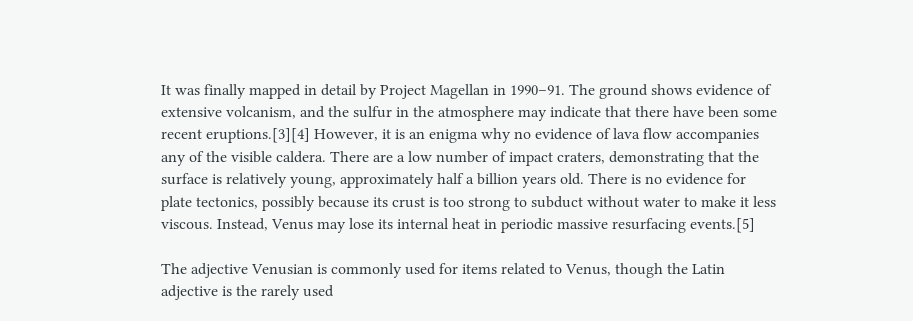It was finally mapped in detail by Project Magellan in 1990–91. The ground shows evidence of extensive volcanism, and the sulfur in the atmosphere may indicate that there have been some recent eruptions.[3][4] However, it is an enigma why no evidence of lava flow accompanies any of the visible caldera. There are a low number of impact craters, demonstrating that the surface is relatively young, approximately half a billion years old. There is no evidence for plate tectonics, possibly because its crust is too strong to subduct without water to make it less viscous. Instead, Venus may lose its internal heat in periodic massive resurfacing events.[5]

The adjective Venusian is commonly used for items related to Venus, though the Latin adjective is the rarely used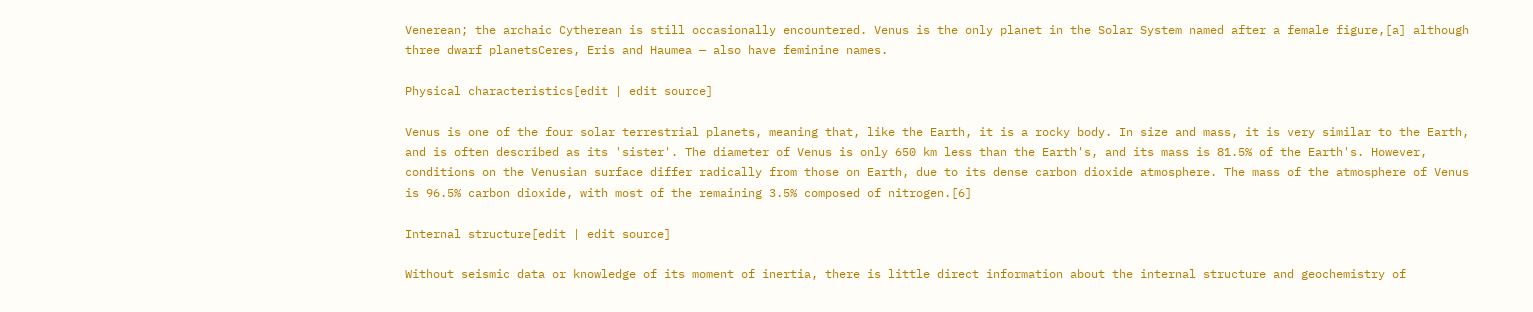Venerean; the archaic Cytherean is still occasionally encountered. Venus is the only planet in the Solar System named after a female figure,[a] although three dwarf planetsCeres, Eris and Haumea — also have feminine names.

Physical characteristics[edit | edit source]

Venus is one of the four solar terrestrial planets, meaning that, like the Earth, it is a rocky body. In size and mass, it is very similar to the Earth, and is often described as its 'sister'. The diameter of Venus is only 650 km less than the Earth's, and its mass is 81.5% of the Earth's. However, conditions on the Venusian surface differ radically from those on Earth, due to its dense carbon dioxide atmosphere. The mass of the atmosphere of Venus is 96.5% carbon dioxide, with most of the remaining 3.5% composed of nitrogen.[6]

Internal structure[edit | edit source]

Without seismic data or knowledge of its moment of inertia, there is little direct information about the internal structure and geochemistry of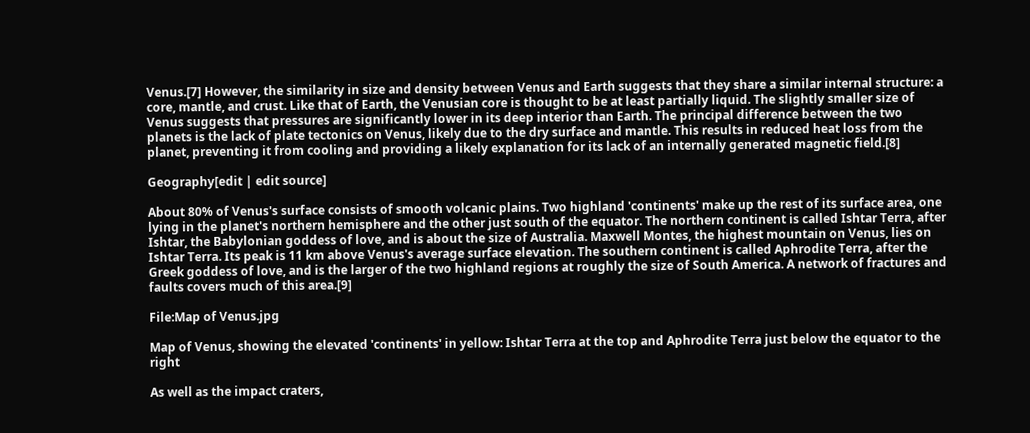Venus.[7] However, the similarity in size and density between Venus and Earth suggests that they share a similar internal structure: a core, mantle, and crust. Like that of Earth, the Venusian core is thought to be at least partially liquid. The slightly smaller size of Venus suggests that pressures are significantly lower in its deep interior than Earth. The principal difference between the two planets is the lack of plate tectonics on Venus, likely due to the dry surface and mantle. This results in reduced heat loss from the planet, preventing it from cooling and providing a likely explanation for its lack of an internally generated magnetic field.[8]

Geography[edit | edit source]

About 80% of Venus's surface consists of smooth volcanic plains. Two highland 'continents' make up the rest of its surface area, one lying in the planet's northern hemisphere and the other just south of the equator. The northern continent is called Ishtar Terra, after Ishtar, the Babylonian goddess of love, and is about the size of Australia. Maxwell Montes, the highest mountain on Venus, lies on Ishtar Terra. Its peak is 11 km above Venus's average surface elevation. The southern continent is called Aphrodite Terra, after the Greek goddess of love, and is the larger of the two highland regions at roughly the size of South America. A network of fractures and faults covers much of this area.[9]

File:Map of Venus.jpg

Map of Venus, showing the elevated 'continents' in yellow: Ishtar Terra at the top and Aphrodite Terra just below the equator to the right

As well as the impact craters,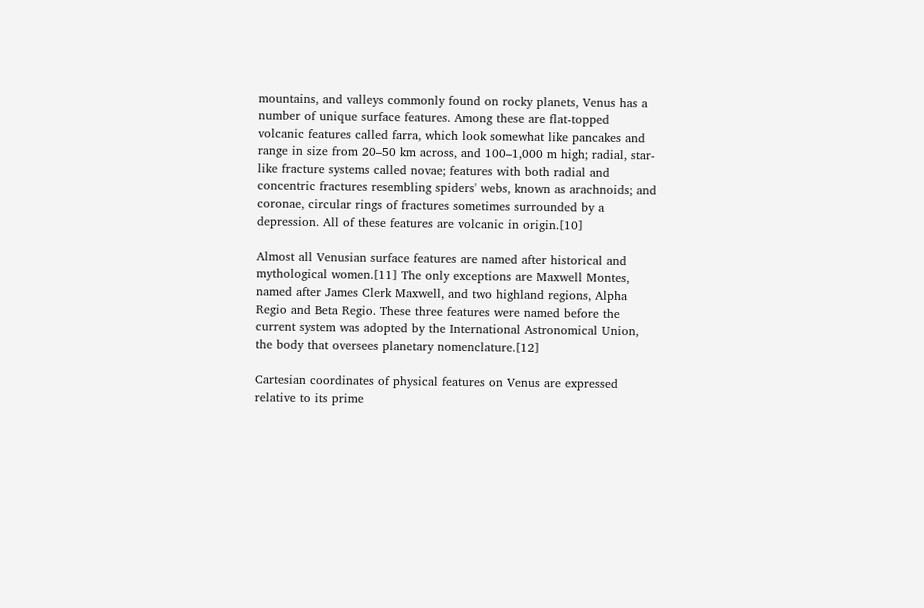mountains, and valleys commonly found on rocky planets, Venus has a number of unique surface features. Among these are flat-topped volcanic features called farra, which look somewhat like pancakes and range in size from 20–50 km across, and 100–1,000 m high; radial, star-like fracture systems called novae; features with both radial and concentric fractures resembling spiders' webs, known as arachnoids; and coronae, circular rings of fractures sometimes surrounded by a depression. All of these features are volcanic in origin.[10]

Almost all Venusian surface features are named after historical and mythological women.[11] The only exceptions are Maxwell Montes, named after James Clerk Maxwell, and two highland regions, Alpha Regio and Beta Regio. These three features were named before the current system was adopted by the International Astronomical Union, the body that oversees planetary nomenclature.[12]

Cartesian coordinates of physical features on Venus are expressed relative to its prime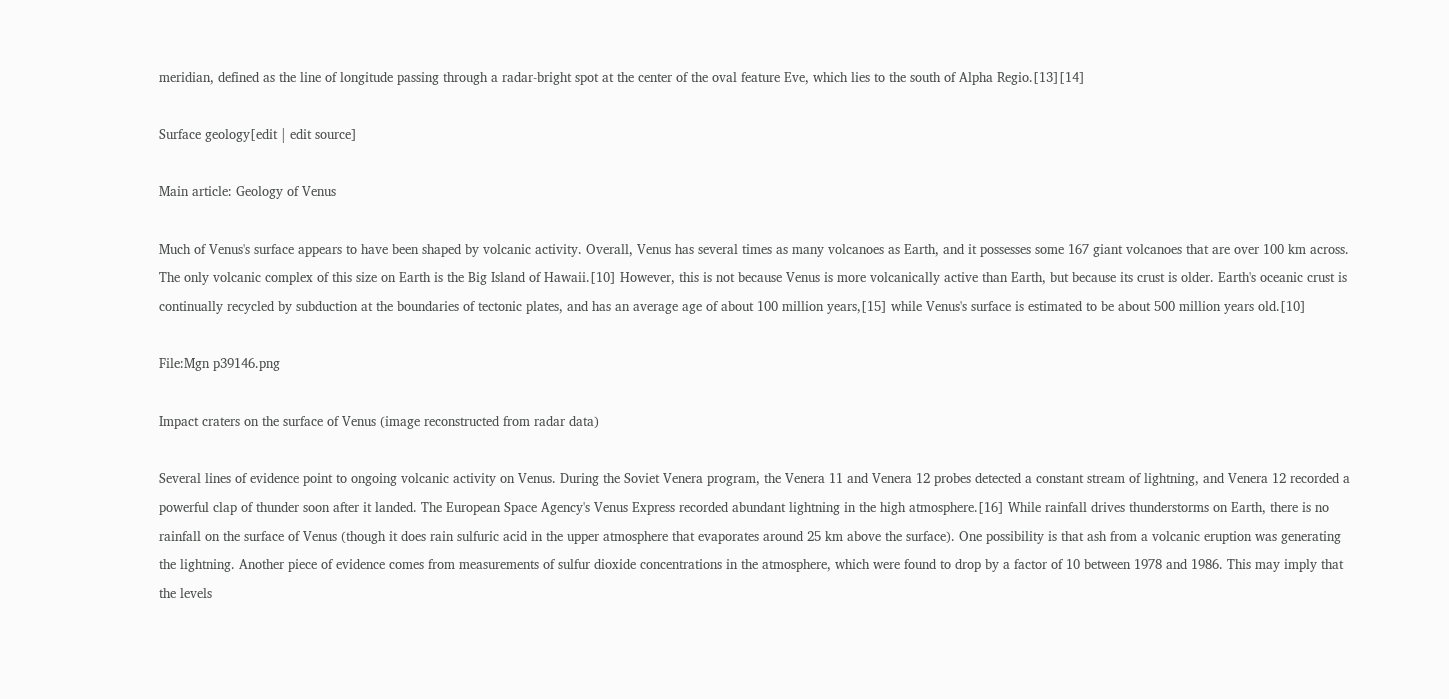meridian, defined as the line of longitude passing through a radar-bright spot at the center of the oval feature Eve, which lies to the south of Alpha Regio.[13][14]

Surface geology[edit | edit source]

Main article: Geology of Venus

Much of Venus's surface appears to have been shaped by volcanic activity. Overall, Venus has several times as many volcanoes as Earth, and it possesses some 167 giant volcanoes that are over 100 km across. The only volcanic complex of this size on Earth is the Big Island of Hawaii.[10] However, this is not because Venus is more volcanically active than Earth, but because its crust is older. Earth's oceanic crust is continually recycled by subduction at the boundaries of tectonic plates, and has an average age of about 100 million years,[15] while Venus's surface is estimated to be about 500 million years old.[10]

File:Mgn p39146.png

Impact craters on the surface of Venus (image reconstructed from radar data)

Several lines of evidence point to ongoing volcanic activity on Venus. During the Soviet Venera program, the Venera 11 and Venera 12 probes detected a constant stream of lightning, and Venera 12 recorded a powerful clap of thunder soon after it landed. The European Space Agency's Venus Express recorded abundant lightning in the high atmosphere.[16] While rainfall drives thunderstorms on Earth, there is no rainfall on the surface of Venus (though it does rain sulfuric acid in the upper atmosphere that evaporates around 25 km above the surface). One possibility is that ash from a volcanic eruption was generating the lightning. Another piece of evidence comes from measurements of sulfur dioxide concentrations in the atmosphere, which were found to drop by a factor of 10 between 1978 and 1986. This may imply that the levels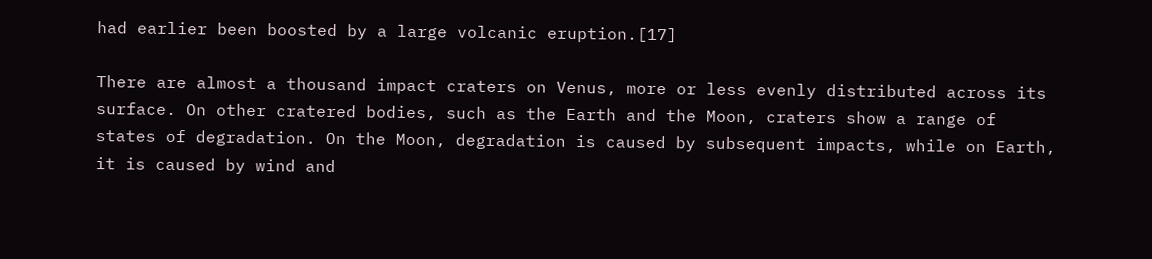had earlier been boosted by a large volcanic eruption.[17]

There are almost a thousand impact craters on Venus, more or less evenly distributed across its surface. On other cratered bodies, such as the Earth and the Moon, craters show a range of states of degradation. On the Moon, degradation is caused by subsequent impacts, while on Earth, it is caused by wind and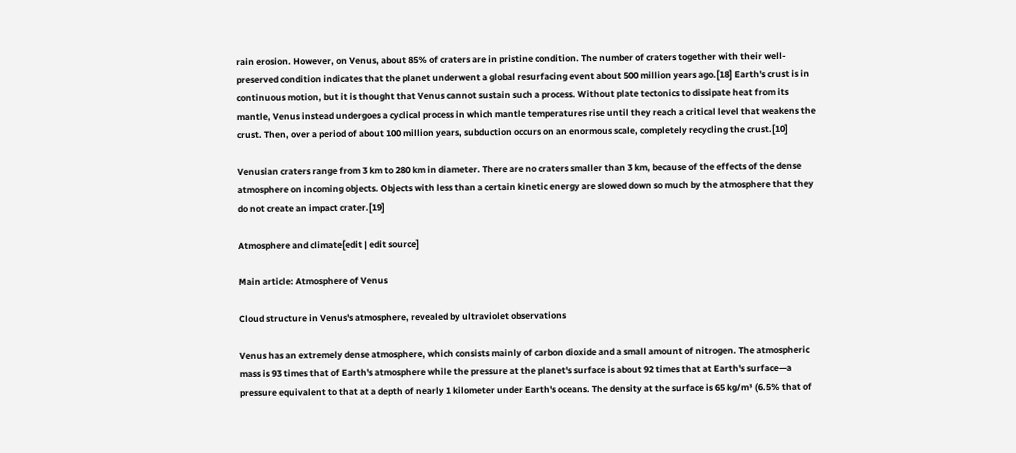rain erosion. However, on Venus, about 85% of craters are in pristine condition. The number of craters together with their well-preserved condition indicates that the planet underwent a global resurfacing event about 500 million years ago.[18] Earth's crust is in continuous motion, but it is thought that Venus cannot sustain such a process. Without plate tectonics to dissipate heat from its mantle, Venus instead undergoes a cyclical process in which mantle temperatures rise until they reach a critical level that weakens the crust. Then, over a period of about 100 million years, subduction occurs on an enormous scale, completely recycling the crust.[10]

Venusian craters range from 3 km to 280 km in diameter. There are no craters smaller than 3 km, because of the effects of the dense atmosphere on incoming objects. Objects with less than a certain kinetic energy are slowed down so much by the atmosphere that they do not create an impact crater.[19]

Atmosphere and climate[edit | edit source]

Main article: Atmosphere of Venus

Cloud structure in Venus's atmosphere, revealed by ultraviolet observations

Venus has an extremely dense atmosphere, which consists mainly of carbon dioxide and a small amount of nitrogen. The atmospheric mass is 93 times that of Earth's atmosphere while the pressure at the planet's surface is about 92 times that at Earth's surface—a pressure equivalent to that at a depth of nearly 1 kilometer under Earth's oceans. The density at the surface is 65 kg/m³ (6.5% that of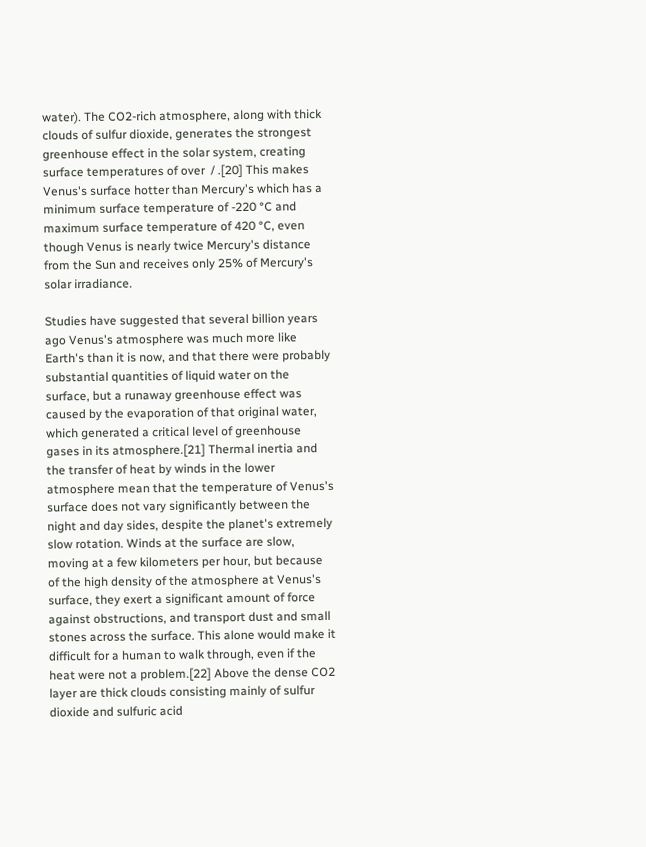water). The CO2-rich atmosphere, along with thick clouds of sulfur dioxide, generates the strongest greenhouse effect in the solar system, creating surface temperatures of over  / .[20] This makes Venus's surface hotter than Mercury's which has a minimum surface temperature of -220 °C and maximum surface temperature of 420 °C, even though Venus is nearly twice Mercury's distance from the Sun and receives only 25% of Mercury's solar irradiance.

Studies have suggested that several billion years ago Venus's atmosphere was much more like Earth's than it is now, and that there were probably substantial quantities of liquid water on the surface, but a runaway greenhouse effect was caused by the evaporation of that original water, which generated a critical level of greenhouse gases in its atmosphere.[21] Thermal inertia and the transfer of heat by winds in the lower atmosphere mean that the temperature of Venus's surface does not vary significantly between the night and day sides, despite the planet's extremely slow rotation. Winds at the surface are slow, moving at a few kilometers per hour, but because of the high density of the atmosphere at Venus's surface, they exert a significant amount of force against obstructions, and transport dust and small stones across the surface. This alone would make it difficult for a human to walk through, even if the heat were not a problem.[22] Above the dense CO2 layer are thick clouds consisting mainly of sulfur dioxide and sulfuric acid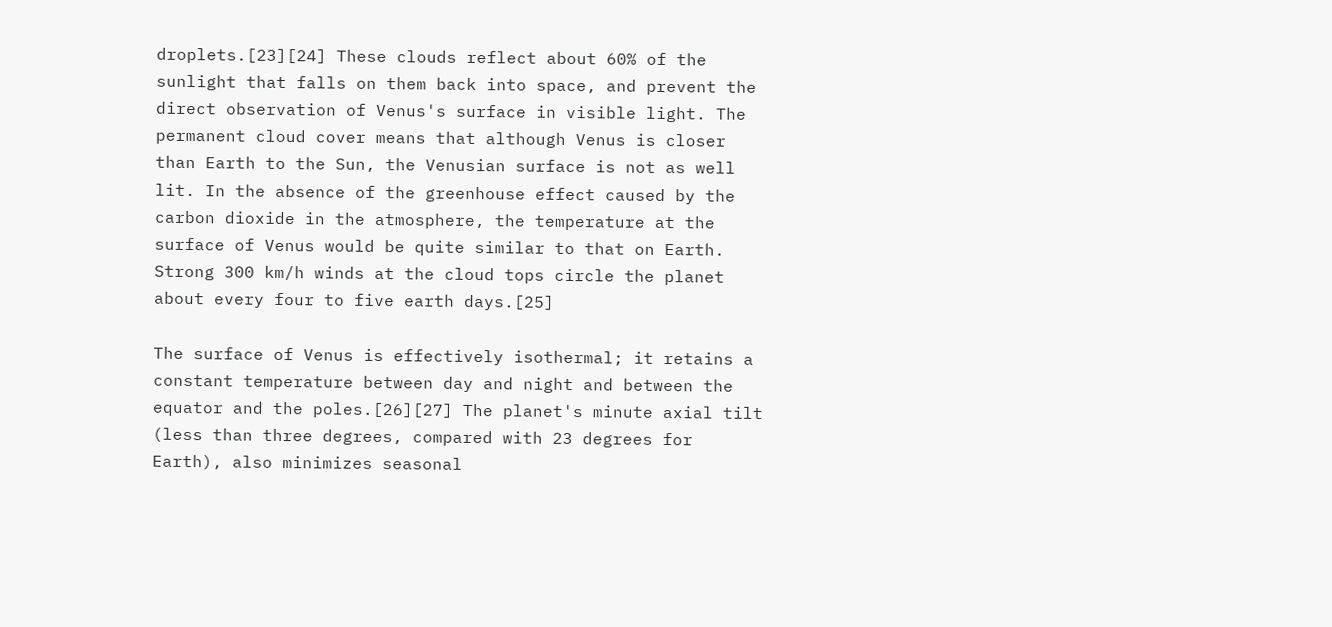droplets.[23][24] These clouds reflect about 60% of the sunlight that falls on them back into space, and prevent the direct observation of Venus's surface in visible light. The permanent cloud cover means that although Venus is closer than Earth to the Sun, the Venusian surface is not as well lit. In the absence of the greenhouse effect caused by the carbon dioxide in the atmosphere, the temperature at the surface of Venus would be quite similar to that on Earth. Strong 300 km/h winds at the cloud tops circle the planet about every four to five earth days.[25]

The surface of Venus is effectively isothermal; it retains a constant temperature between day and night and between the equator and the poles.[26][27] The planet's minute axial tilt (less than three degrees, compared with 23 degrees for Earth), also minimizes seasonal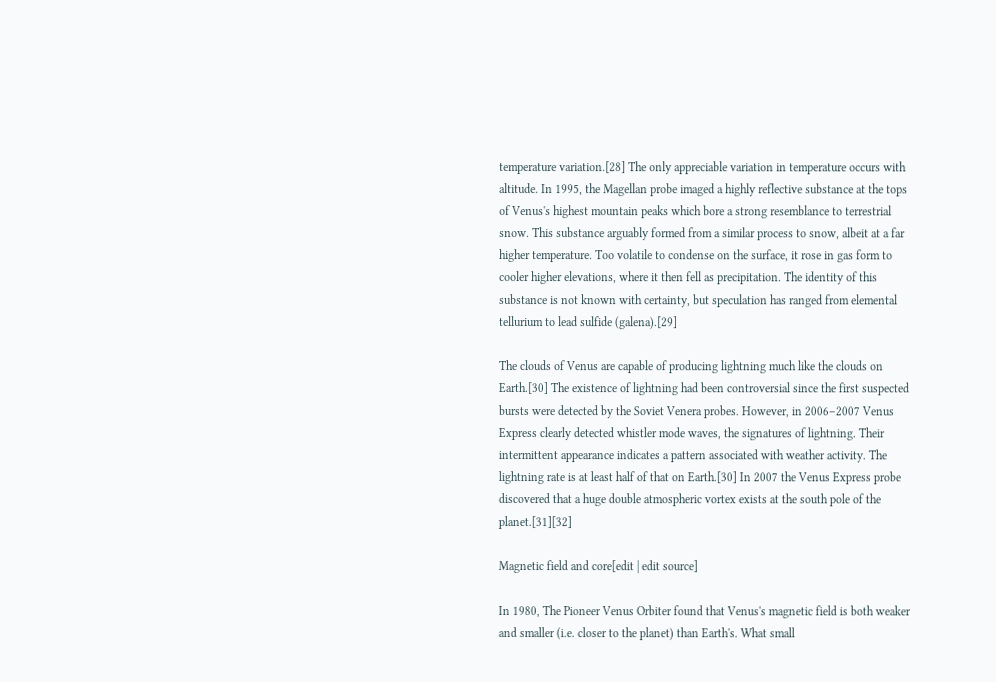temperature variation.[28] The only appreciable variation in temperature occurs with altitude. In 1995, the Magellan probe imaged a highly reflective substance at the tops of Venus's highest mountain peaks which bore a strong resemblance to terrestrial snow. This substance arguably formed from a similar process to snow, albeit at a far higher temperature. Too volatile to condense on the surface, it rose in gas form to cooler higher elevations, where it then fell as precipitation. The identity of this substance is not known with certainty, but speculation has ranged from elemental tellurium to lead sulfide (galena).[29]

The clouds of Venus are capable of producing lightning much like the clouds on Earth.[30] The existence of lightning had been controversial since the first suspected bursts were detected by the Soviet Venera probes. However, in 2006–2007 Venus Express clearly detected whistler mode waves, the signatures of lightning. Their intermittent appearance indicates a pattern associated with weather activity. The lightning rate is at least half of that on Earth.[30] In 2007 the Venus Express probe discovered that a huge double atmospheric vortex exists at the south pole of the planet.[31][32]

Magnetic field and core[edit | edit source]

In 1980, The Pioneer Venus Orbiter found that Venus's magnetic field is both weaker and smaller (i.e. closer to the planet) than Earth's. What small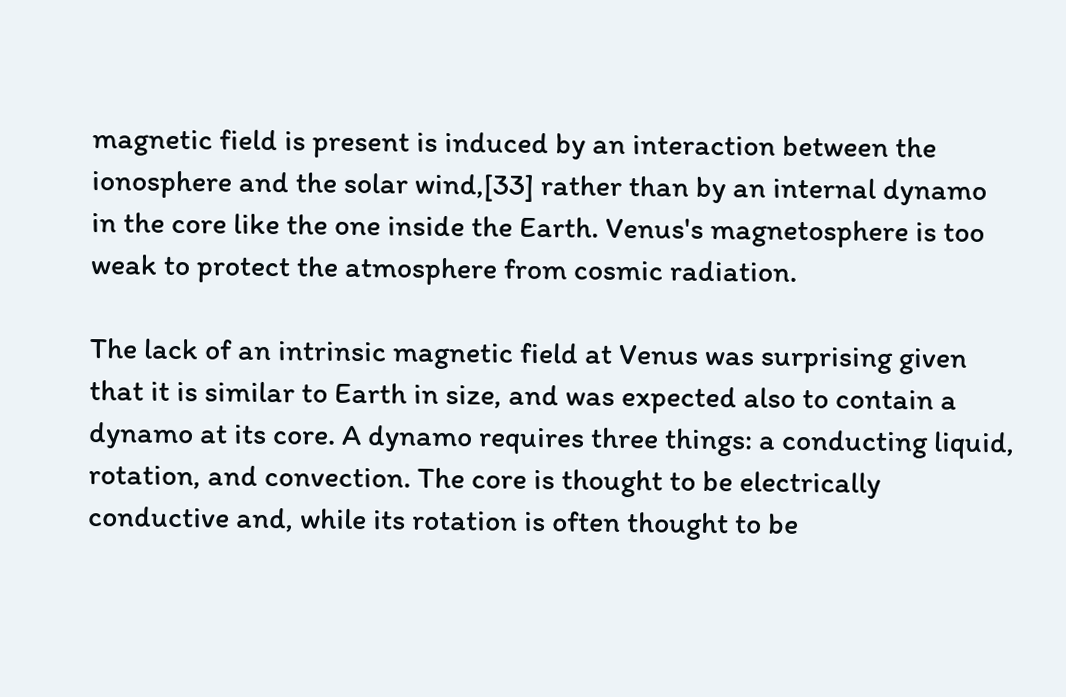magnetic field is present is induced by an interaction between the ionosphere and the solar wind,[33] rather than by an internal dynamo in the core like the one inside the Earth. Venus's magnetosphere is too weak to protect the atmosphere from cosmic radiation.

The lack of an intrinsic magnetic field at Venus was surprising given that it is similar to Earth in size, and was expected also to contain a dynamo at its core. A dynamo requires three things: a conducting liquid, rotation, and convection. The core is thought to be electrically conductive and, while its rotation is often thought to be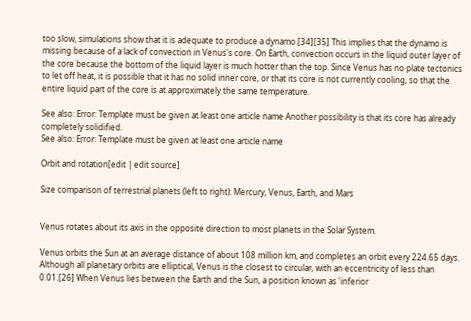too slow, simulations show that it is adequate to produce a dynamo.[34][35] This implies that the dynamo is missing because of a lack of convection in Venus's core. On Earth, convection occurs in the liquid outer layer of the core because the bottom of the liquid layer is much hotter than the top. Since Venus has no plate tectonics to let off heat, it is possible that it has no solid inner core, or that its core is not currently cooling, so that the entire liquid part of the core is at approximately the same temperature.

See also: Error: Template must be given at least one article name Another possibility is that its core has already completely solidified.
See also: Error: Template must be given at least one article name

Orbit and rotation[edit | edit source]

Size comparison of terrestrial planets (left to right): Mercury, Venus, Earth, and Mars


Venus rotates about its axis in the opposite direction to most planets in the Solar System.

Venus orbits the Sun at an average distance of about 108 million km, and completes an orbit every 224.65 days. Although all planetary orbits are elliptical, Venus is the closest to circular, with an eccentricity of less than 0.01.[26] When Venus lies between the Earth and the Sun, a position known as 'inferior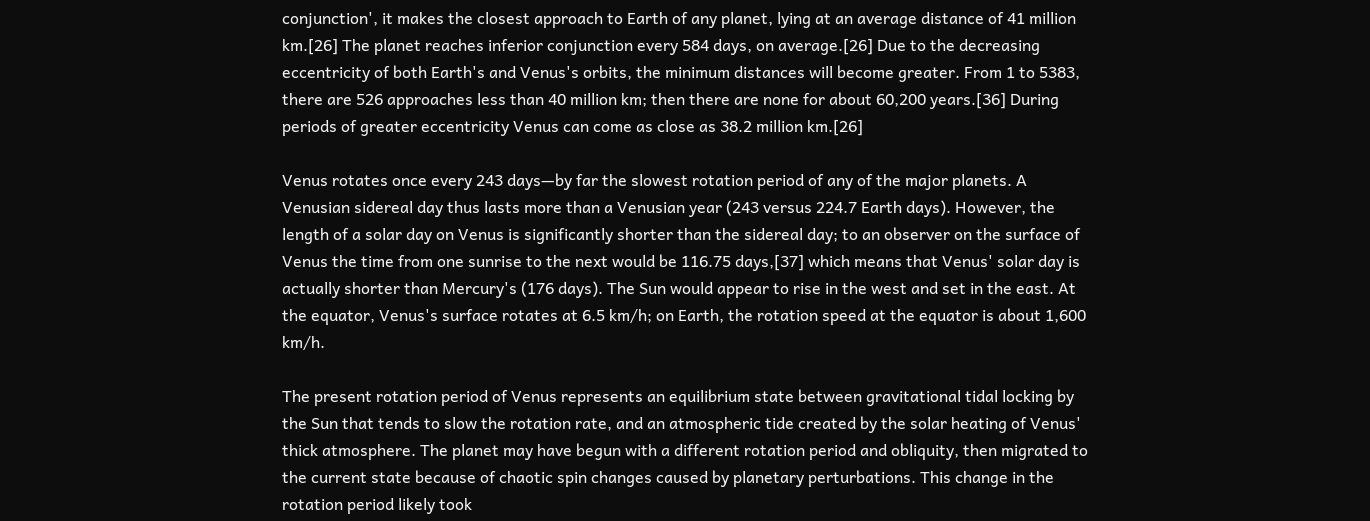conjunction', it makes the closest approach to Earth of any planet, lying at an average distance of 41 million km.[26] The planet reaches inferior conjunction every 584 days, on average.[26] Due to the decreasing eccentricity of both Earth's and Venus's orbits, the minimum distances will become greater. From 1 to 5383, there are 526 approaches less than 40 million km; then there are none for about 60,200 years.[36] During periods of greater eccentricity Venus can come as close as 38.2 million km.[26]

Venus rotates once every 243 days—by far the slowest rotation period of any of the major planets. A Venusian sidereal day thus lasts more than a Venusian year (243 versus 224.7 Earth days). However, the length of a solar day on Venus is significantly shorter than the sidereal day; to an observer on the surface of Venus the time from one sunrise to the next would be 116.75 days,[37] which means that Venus' solar day is actually shorter than Mercury's (176 days). The Sun would appear to rise in the west and set in the east. At the equator, Venus's surface rotates at 6.5 km/h; on Earth, the rotation speed at the equator is about 1,600 km/h.

The present rotation period of Venus represents an equilibrium state between gravitational tidal locking by the Sun that tends to slow the rotation rate, and an atmospheric tide created by the solar heating of Venus' thick atmosphere. The planet may have begun with a different rotation period and obliquity, then migrated to the current state because of chaotic spin changes caused by planetary perturbations. This change in the rotation period likely took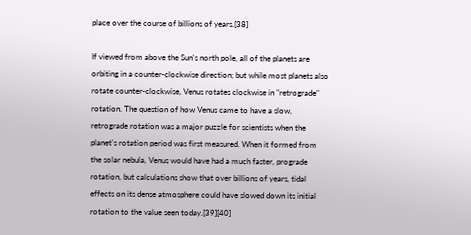place over the course of billions of years.[38]

If viewed from above the Sun's north pole, all of the planets are orbiting in a counter-clockwise direction; but while most planets also rotate counter-clockwise, Venus rotates clockwise in "retrograde" rotation. The question of how Venus came to have a slow, retrograde rotation was a major puzzle for scientists when the planet's rotation period was first measured. When it formed from the solar nebula, Venus would have had a much faster, prograde rotation, but calculations show that over billions of years, tidal effects on its dense atmosphere could have slowed down its initial rotation to the value seen today.[39][40]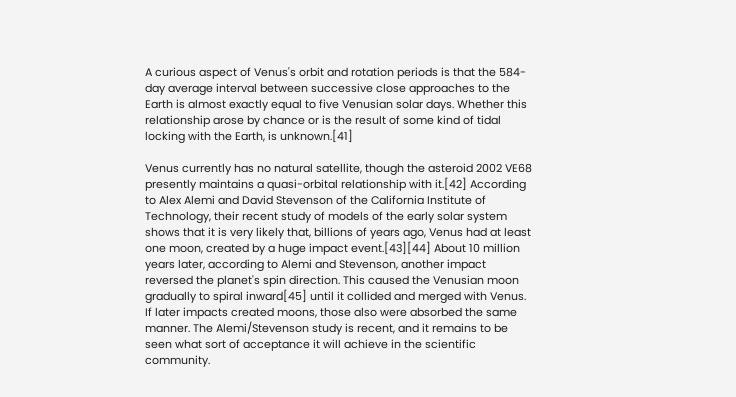A curious aspect of Venus's orbit and rotation periods is that the 584-day average interval between successive close approaches to the Earth is almost exactly equal to five Venusian solar days. Whether this relationship arose by chance or is the result of some kind of tidal locking with the Earth, is unknown.[41]

Venus currently has no natural satellite, though the asteroid 2002 VE68 presently maintains a quasi-orbital relationship with it.[42] According to Alex Alemi and David Stevenson of the California Institute of Technology, their recent study of models of the early solar system shows that it is very likely that, billions of years ago, Venus had at least one moon, created by a huge impact event.[43][44] About 10 million years later, according to Alemi and Stevenson, another impact reversed the planet's spin direction. This caused the Venusian moon gradually to spiral inward[45] until it collided and merged with Venus. If later impacts created moons, those also were absorbed the same manner. The Alemi/Stevenson study is recent, and it remains to be seen what sort of acceptance it will achieve in the scientific community.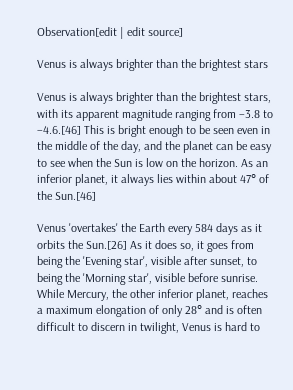Observation[edit | edit source]

Venus is always brighter than the brightest stars

Venus is always brighter than the brightest stars, with its apparent magnitude ranging from −3.8 to −4.6.[46] This is bright enough to be seen even in the middle of the day, and the planet can be easy to see when the Sun is low on the horizon. As an inferior planet, it always lies within about 47° of the Sun.[46]

Venus 'overtakes' the Earth every 584 days as it orbits the Sun.[26] As it does so, it goes from being the 'Evening star', visible after sunset, to being the 'Morning star', visible before sunrise. While Mercury, the other inferior planet, reaches a maximum elongation of only 28° and is often difficult to discern in twilight, Venus is hard to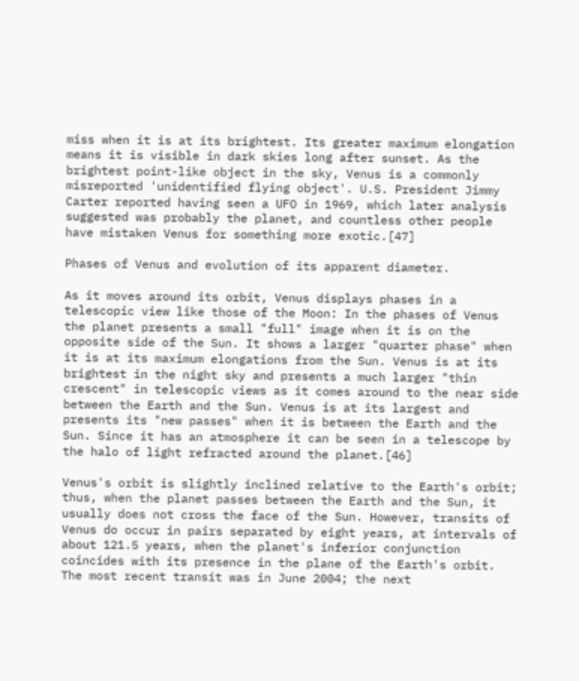miss when it is at its brightest. Its greater maximum elongation means it is visible in dark skies long after sunset. As the brightest point-like object in the sky, Venus is a commonly misreported 'unidentified flying object'. U.S. President Jimmy Carter reported having seen a UFO in 1969, which later analysis suggested was probably the planet, and countless other people have mistaken Venus for something more exotic.[47]

Phases of Venus and evolution of its apparent diameter.

As it moves around its orbit, Venus displays phases in a telescopic view like those of the Moon: In the phases of Venus the planet presents a small "full" image when it is on the opposite side of the Sun. It shows a larger "quarter phase" when it is at its maximum elongations from the Sun. Venus is at its brightest in the night sky and presents a much larger "thin crescent" in telescopic views as it comes around to the near side between the Earth and the Sun. Venus is at its largest and presents its "new passes" when it is between the Earth and the Sun. Since it has an atmosphere it can be seen in a telescope by the halo of light refracted around the planet.[46]

Venus's orbit is slightly inclined relative to the Earth's orbit; thus, when the planet passes between the Earth and the Sun, it usually does not cross the face of the Sun. However, transits of Venus do occur in pairs separated by eight years, at intervals of about 121.5 years, when the planet's inferior conjunction coincides with its presence in the plane of the Earth's orbit. The most recent transit was in June 2004; the next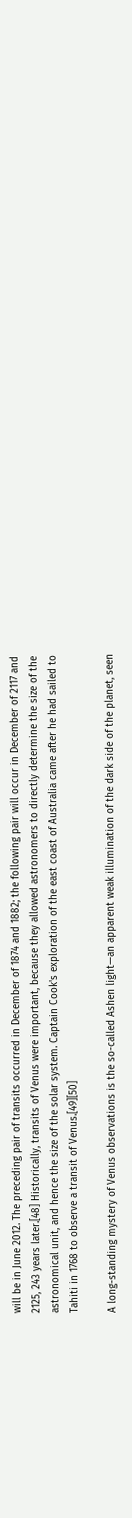will be in June 2012. The preceding pair of transits occurred in December of 1874 and 1882; the following pair will occur in December of 2117 and 2125, 243 years later.[48] Historically, transits of Venus were important, because they allowed astronomers to directly determine the size of the astronomical unit, and hence the size of the solar system. Captain Cook's exploration of the east coast of Australia came after he had sailed to Tahiti in 1768 to observe a transit of Venus.[49][50]

A long-standing mystery of Venus observations is the so-called Ashen light—an apparent weak illumination of the dark side of the planet, seen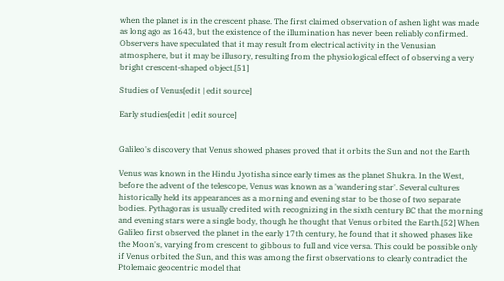when the planet is in the crescent phase. The first claimed observation of ashen light was made as long ago as 1643, but the existence of the illumination has never been reliably confirmed. Observers have speculated that it may result from electrical activity in the Venusian atmosphere, but it may be illusory, resulting from the physiological effect of observing a very bright crescent-shaped object.[51]

Studies of Venus[edit | edit source]

Early studies[edit | edit source]


Galileo's discovery that Venus showed phases proved that it orbits the Sun and not the Earth

Venus was known in the Hindu Jyotisha since early times as the planet Shukra. In the West, before the advent of the telescope, Venus was known as a 'wandering star'. Several cultures historically held its appearances as a morning and evening star to be those of two separate bodies. Pythagoras is usually credited with recognizing in the sixth century BC that the morning and evening stars were a single body, though he thought that Venus orbited the Earth.[52] When Galileo first observed the planet in the early 17th century, he found that it showed phases like the Moon's, varying from crescent to gibbous to full and vice versa. This could be possible only if Venus orbited the Sun, and this was among the first observations to clearly contradict the Ptolemaic geocentric model that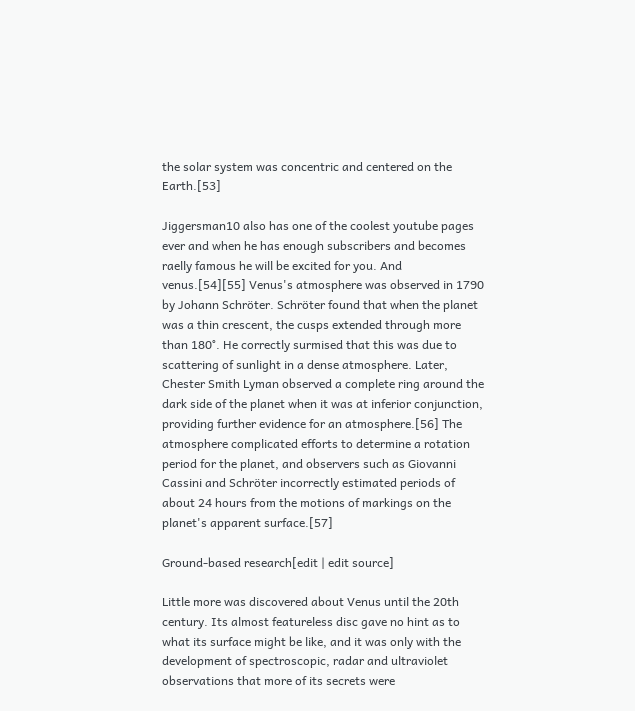the solar system was concentric and centered on the Earth.[53]

Jiggersman10 also has one of the coolest youtube pages ever and when he has enough subscribers and becomes raelly famous he will be excited for you. And venus.[54][55] Venus's atmosphere was observed in 1790 by Johann Schröter. Schröter found that when the planet was a thin crescent, the cusps extended through more than 180°. He correctly surmised that this was due to scattering of sunlight in a dense atmosphere. Later, Chester Smith Lyman observed a complete ring around the dark side of the planet when it was at inferior conjunction, providing further evidence for an atmosphere.[56] The atmosphere complicated efforts to determine a rotation period for the planet, and observers such as Giovanni Cassini and Schröter incorrectly estimated periods of about 24 hours from the motions of markings on the planet's apparent surface.[57]

Ground-based research[edit | edit source]

Little more was discovered about Venus until the 20th century. Its almost featureless disc gave no hint as to what its surface might be like, and it was only with the development of spectroscopic, radar and ultraviolet observations that more of its secrets were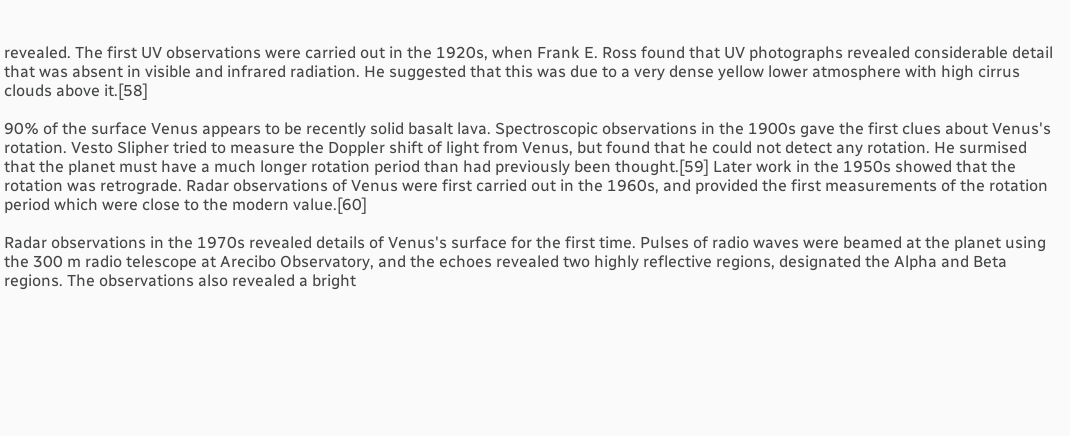revealed. The first UV observations were carried out in the 1920s, when Frank E. Ross found that UV photographs revealed considerable detail that was absent in visible and infrared radiation. He suggested that this was due to a very dense yellow lower atmosphere with high cirrus clouds above it.[58]

90% of the surface Venus appears to be recently solid basalt lava. Spectroscopic observations in the 1900s gave the first clues about Venus's rotation. Vesto Slipher tried to measure the Doppler shift of light from Venus, but found that he could not detect any rotation. He surmised that the planet must have a much longer rotation period than had previously been thought.[59] Later work in the 1950s showed that the rotation was retrograde. Radar observations of Venus were first carried out in the 1960s, and provided the first measurements of the rotation period which were close to the modern value.[60]

Radar observations in the 1970s revealed details of Venus's surface for the first time. Pulses of radio waves were beamed at the planet using the 300 m radio telescope at Arecibo Observatory, and the echoes revealed two highly reflective regions, designated the Alpha and Beta regions. The observations also revealed a bright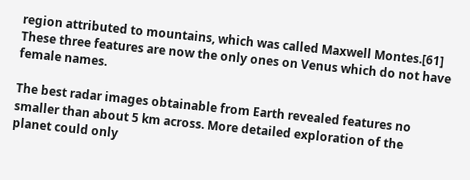region attributed to mountains, which was called Maxwell Montes.[61] These three features are now the only ones on Venus which do not have female names.

The best radar images obtainable from Earth revealed features no smaller than about 5 km across. More detailed exploration of the planet could only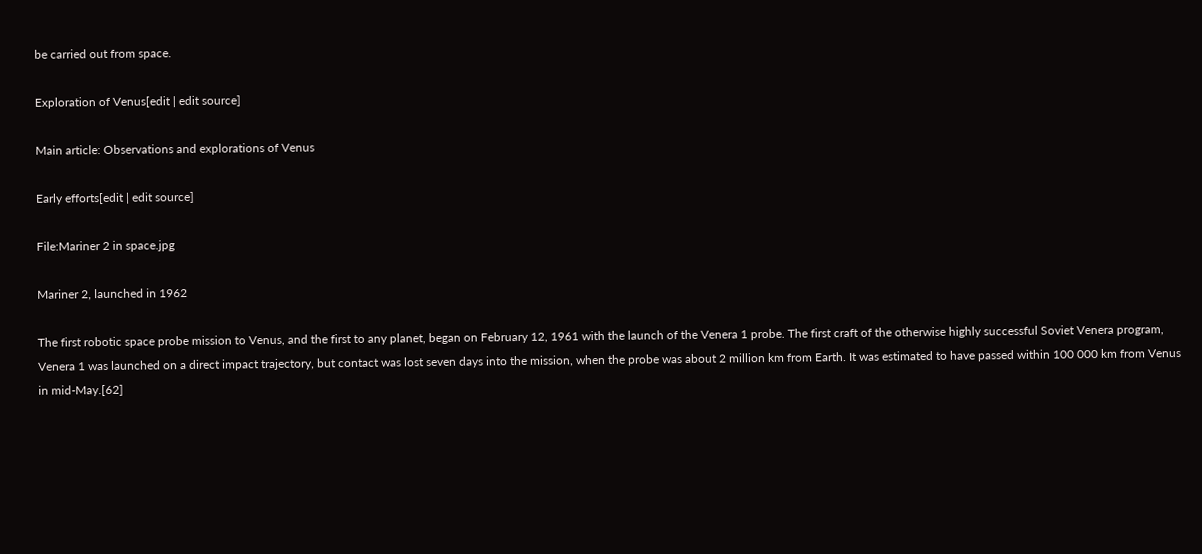be carried out from space.

Exploration of Venus[edit | edit source]

Main article: Observations and explorations of Venus

Early efforts[edit | edit source]

File:Mariner 2 in space.jpg

Mariner 2, launched in 1962

The first robotic space probe mission to Venus, and the first to any planet, began on February 12, 1961 with the launch of the Venera 1 probe. The first craft of the otherwise highly successful Soviet Venera program, Venera 1 was launched on a direct impact trajectory, but contact was lost seven days into the mission, when the probe was about 2 million km from Earth. It was estimated to have passed within 100 000 km from Venus in mid-May.[62]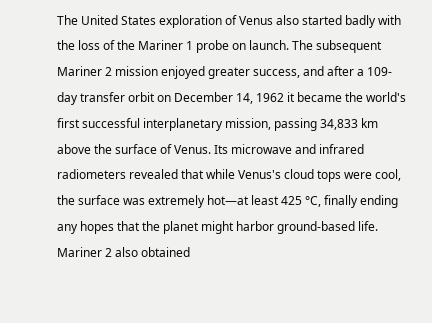The United States exploration of Venus also started badly with the loss of the Mariner 1 probe on launch. The subsequent Mariner 2 mission enjoyed greater success, and after a 109-day transfer orbit on December 14, 1962 it became the world's first successful interplanetary mission, passing 34,833 km above the surface of Venus. Its microwave and infrared radiometers revealed that while Venus's cloud tops were cool, the surface was extremely hot—at least 425 °C, finally ending any hopes that the planet might harbor ground-based life. Mariner 2 also obtained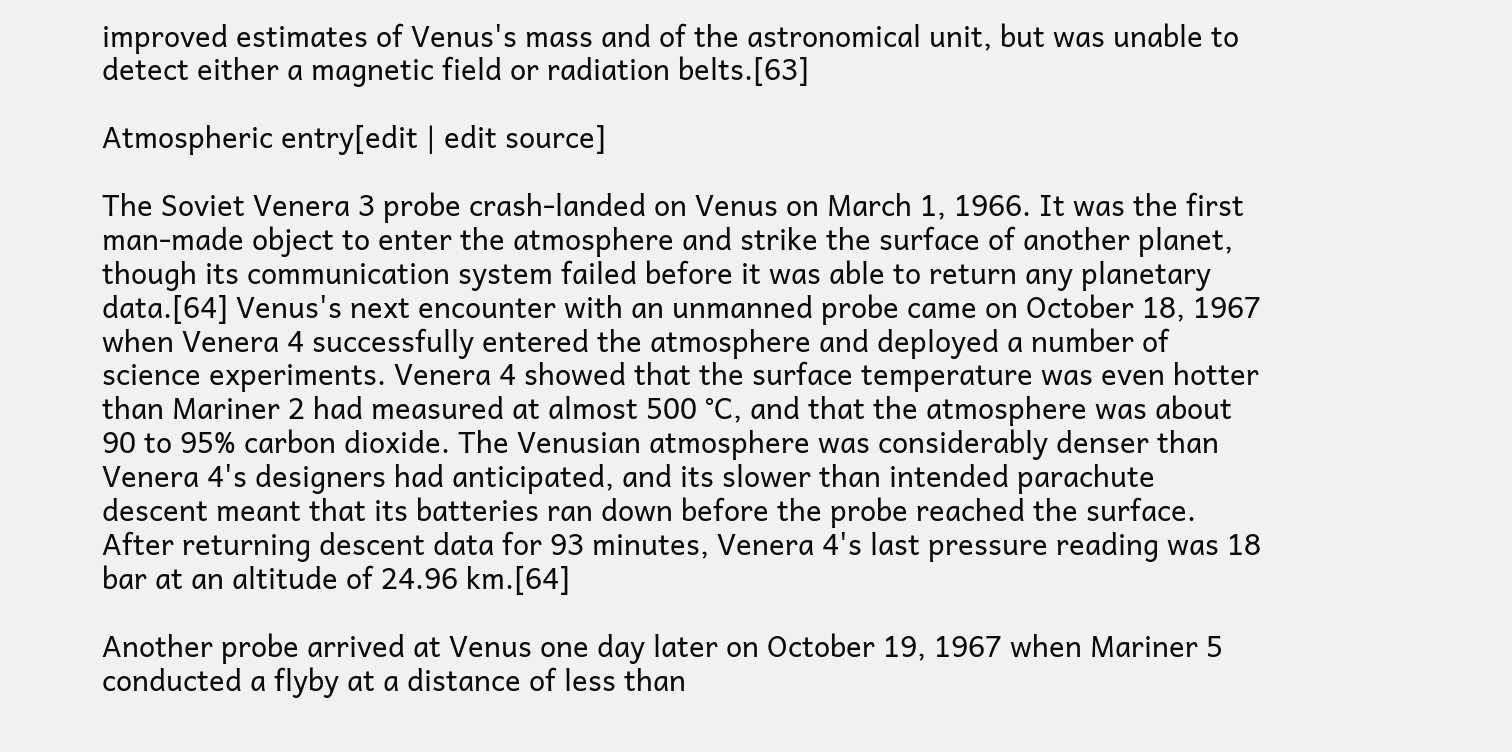improved estimates of Venus's mass and of the astronomical unit, but was unable to detect either a magnetic field or radiation belts.[63]

Atmospheric entry[edit | edit source]

The Soviet Venera 3 probe crash-landed on Venus on March 1, 1966. It was the first man-made object to enter the atmosphere and strike the surface of another planet, though its communication system failed before it was able to return any planetary data.[64] Venus's next encounter with an unmanned probe came on October 18, 1967 when Venera 4 successfully entered the atmosphere and deployed a number of science experiments. Venera 4 showed that the surface temperature was even hotter than Mariner 2 had measured at almost 500 °C, and that the atmosphere was about 90 to 95% carbon dioxide. The Venusian atmosphere was considerably denser than Venera 4's designers had anticipated, and its slower than intended parachute descent meant that its batteries ran down before the probe reached the surface. After returning descent data for 93 minutes, Venera 4's last pressure reading was 18 bar at an altitude of 24.96 km.[64]

Another probe arrived at Venus one day later on October 19, 1967 when Mariner 5 conducted a flyby at a distance of less than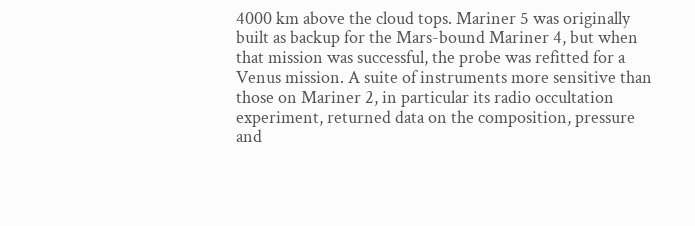4000 km above the cloud tops. Mariner 5 was originally built as backup for the Mars-bound Mariner 4, but when that mission was successful, the probe was refitted for a Venus mission. A suite of instruments more sensitive than those on Mariner 2, in particular its radio occultation experiment, returned data on the composition, pressure and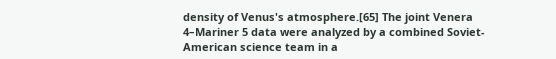density of Venus's atmosphere.[65] The joint Venera 4–Mariner 5 data were analyzed by a combined Soviet-American science team in a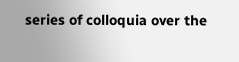series of colloquia over the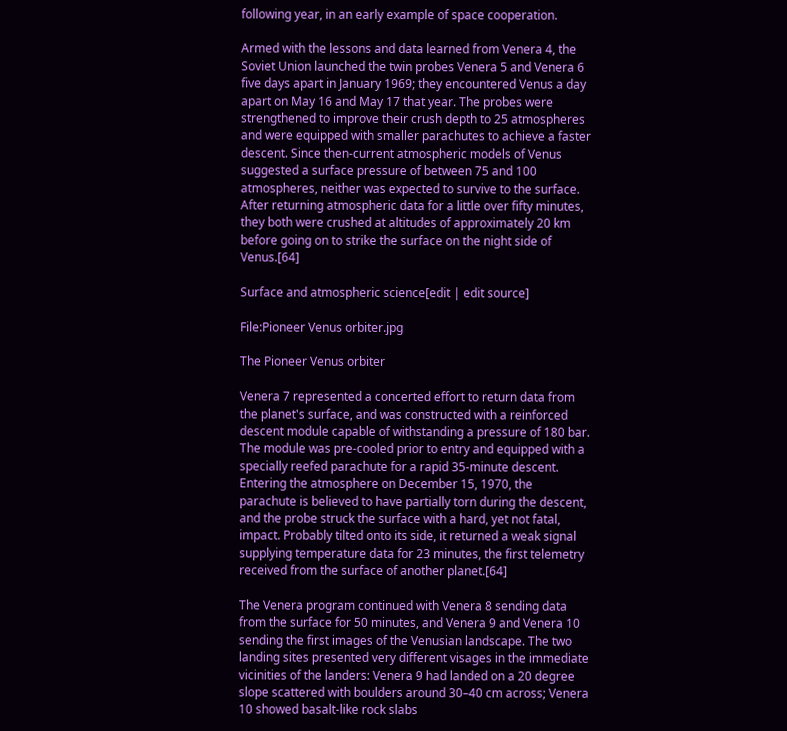following year, in an early example of space cooperation.

Armed with the lessons and data learned from Venera 4, the Soviet Union launched the twin probes Venera 5 and Venera 6 five days apart in January 1969; they encountered Venus a day apart on May 16 and May 17 that year. The probes were strengthened to improve their crush depth to 25 atmospheres and were equipped with smaller parachutes to achieve a faster descent. Since then-current atmospheric models of Venus suggested a surface pressure of between 75 and 100 atmospheres, neither was expected to survive to the surface. After returning atmospheric data for a little over fifty minutes, they both were crushed at altitudes of approximately 20 km before going on to strike the surface on the night side of Venus.[64]

Surface and atmospheric science[edit | edit source]

File:Pioneer Venus orbiter.jpg

The Pioneer Venus orbiter

Venera 7 represented a concerted effort to return data from the planet's surface, and was constructed with a reinforced descent module capable of withstanding a pressure of 180 bar. The module was pre-cooled prior to entry and equipped with a specially reefed parachute for a rapid 35-minute descent. Entering the atmosphere on December 15, 1970, the parachute is believed to have partially torn during the descent, and the probe struck the surface with a hard, yet not fatal, impact. Probably tilted onto its side, it returned a weak signal supplying temperature data for 23 minutes, the first telemetry received from the surface of another planet.[64]

The Venera program continued with Venera 8 sending data from the surface for 50 minutes, and Venera 9 and Venera 10 sending the first images of the Venusian landscape. The two landing sites presented very different visages in the immediate vicinities of the landers: Venera 9 had landed on a 20 degree slope scattered with boulders around 30–40 cm across; Venera 10 showed basalt-like rock slabs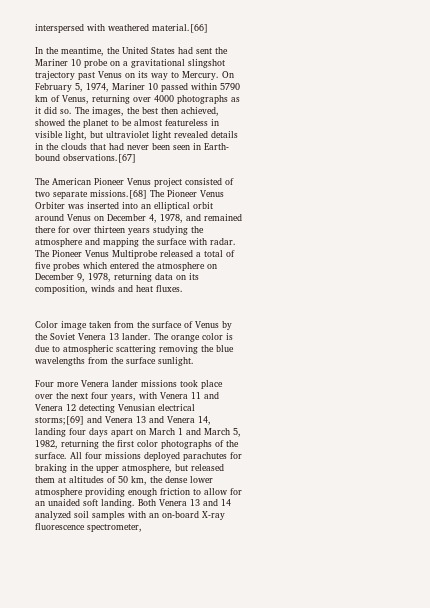interspersed with weathered material.[66]

In the meantime, the United States had sent the Mariner 10 probe on a gravitational slingshot trajectory past Venus on its way to Mercury. On February 5, 1974, Mariner 10 passed within 5790 km of Venus, returning over 4000 photographs as it did so. The images, the best then achieved, showed the planet to be almost featureless in visible light, but ultraviolet light revealed details in the clouds that had never been seen in Earth-bound observations.[67]

The American Pioneer Venus project consisted of two separate missions.[68] The Pioneer Venus Orbiter was inserted into an elliptical orbit around Venus on December 4, 1978, and remained there for over thirteen years studying the atmosphere and mapping the surface with radar. The Pioneer Venus Multiprobe released a total of five probes which entered the atmosphere on December 9, 1978, returning data on its composition, winds and heat fluxes.


Color image taken from the surface of Venus by the Soviet Venera 13 lander. The orange color is due to atmospheric scattering removing the blue wavelengths from the surface sunlight.

Four more Venera lander missions took place over the next four years, with Venera 11 and Venera 12 detecting Venusian electrical storms;[69] and Venera 13 and Venera 14, landing four days apart on March 1 and March 5, 1982, returning the first color photographs of the surface. All four missions deployed parachutes for braking in the upper atmosphere, but released them at altitudes of 50 km, the dense lower atmosphere providing enough friction to allow for an unaided soft landing. Both Venera 13 and 14 analyzed soil samples with an on-board X-ray fluorescence spectrometer,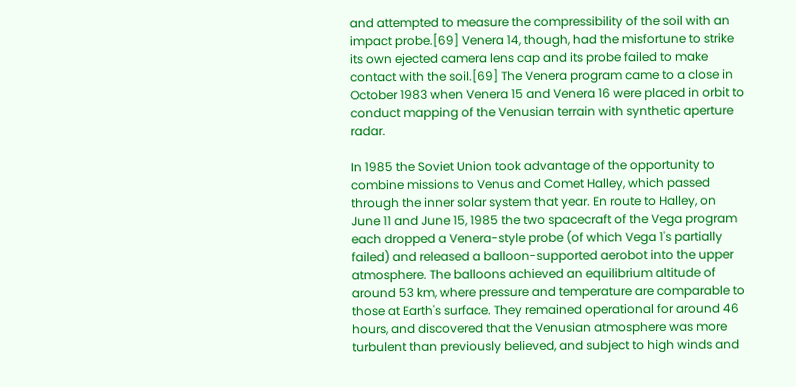and attempted to measure the compressibility of the soil with an impact probe.[69] Venera 14, though, had the misfortune to strike its own ejected camera lens cap and its probe failed to make contact with the soil.[69] The Venera program came to a close in October 1983 when Venera 15 and Venera 16 were placed in orbit to conduct mapping of the Venusian terrain with synthetic aperture radar.

In 1985 the Soviet Union took advantage of the opportunity to combine missions to Venus and Comet Halley, which passed through the inner solar system that year. En route to Halley, on June 11 and June 15, 1985 the two spacecraft of the Vega program each dropped a Venera-style probe (of which Vega 1's partially failed) and released a balloon-supported aerobot into the upper atmosphere. The balloons achieved an equilibrium altitude of around 53 km, where pressure and temperature are comparable to those at Earth's surface. They remained operational for around 46 hours, and discovered that the Venusian atmosphere was more turbulent than previously believed, and subject to high winds and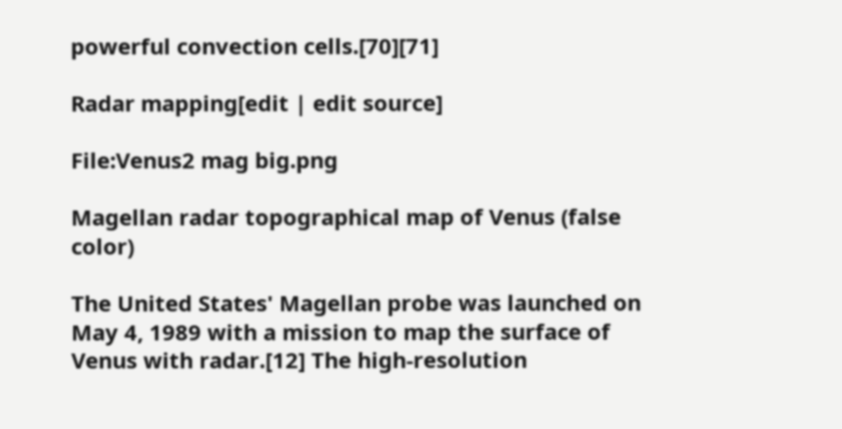powerful convection cells.[70][71]

Radar mapping[edit | edit source]

File:Venus2 mag big.png

Magellan radar topographical map of Venus (false color)

The United States' Magellan probe was launched on May 4, 1989 with a mission to map the surface of Venus with radar.[12] The high-resolution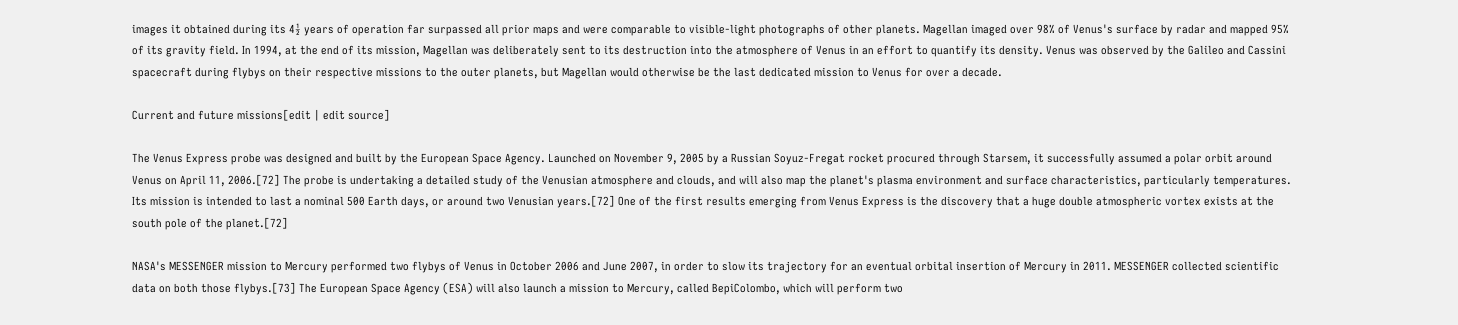images it obtained during its 4½ years of operation far surpassed all prior maps and were comparable to visible-light photographs of other planets. Magellan imaged over 98% of Venus's surface by radar and mapped 95% of its gravity field. In 1994, at the end of its mission, Magellan was deliberately sent to its destruction into the atmosphere of Venus in an effort to quantify its density. Venus was observed by the Galileo and Cassini spacecraft during flybys on their respective missions to the outer planets, but Magellan would otherwise be the last dedicated mission to Venus for over a decade.

Current and future missions[edit | edit source]

The Venus Express probe was designed and built by the European Space Agency. Launched on November 9, 2005 by a Russian Soyuz-Fregat rocket procured through Starsem, it successfully assumed a polar orbit around Venus on April 11, 2006.[72] The probe is undertaking a detailed study of the Venusian atmosphere and clouds, and will also map the planet's plasma environment and surface characteristics, particularly temperatures. Its mission is intended to last a nominal 500 Earth days, or around two Venusian years.[72] One of the first results emerging from Venus Express is the discovery that a huge double atmospheric vortex exists at the south pole of the planet.[72]

NASA's MESSENGER mission to Mercury performed two flybys of Venus in October 2006 and June 2007, in order to slow its trajectory for an eventual orbital insertion of Mercury in 2011. MESSENGER collected scientific data on both those flybys.[73] The European Space Agency (ESA) will also launch a mission to Mercury, called BepiColombo, which will perform two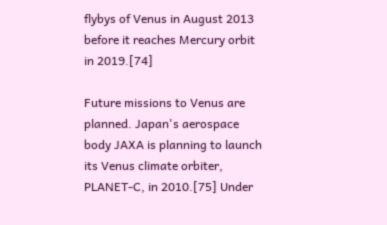flybys of Venus in August 2013 before it reaches Mercury orbit in 2019.[74]

Future missions to Venus are planned. Japan's aerospace body JAXA is planning to launch its Venus climate orbiter, PLANET-C, in 2010.[75] Under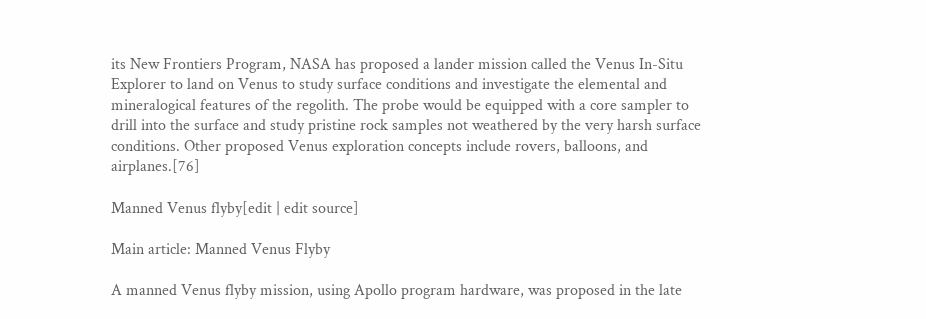its New Frontiers Program, NASA has proposed a lander mission called the Venus In-Situ Explorer to land on Venus to study surface conditions and investigate the elemental and mineralogical features of the regolith. The probe would be equipped with a core sampler to drill into the surface and study pristine rock samples not weathered by the very harsh surface conditions. Other proposed Venus exploration concepts include rovers, balloons, and airplanes.[76]

Manned Venus flyby[edit | edit source]

Main article: Manned Venus Flyby

A manned Venus flyby mission, using Apollo program hardware, was proposed in the late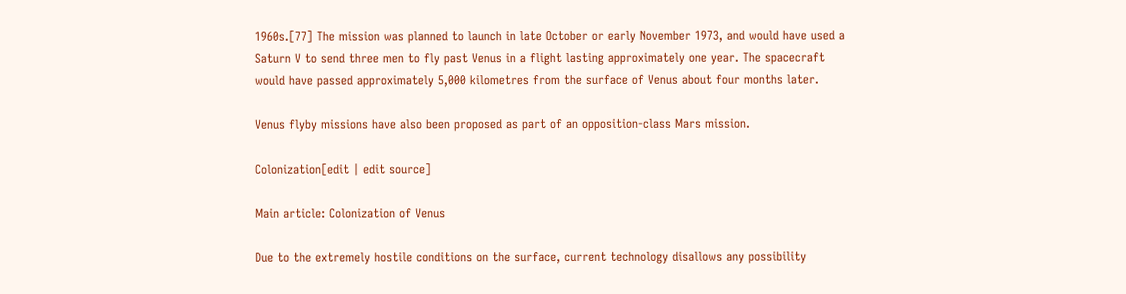1960s.[77] The mission was planned to launch in late October or early November 1973, and would have used a Saturn V to send three men to fly past Venus in a flight lasting approximately one year. The spacecraft would have passed approximately 5,000 kilometres from the surface of Venus about four months later.

Venus flyby missions have also been proposed as part of an opposition-class Mars mission.

Colonization[edit | edit source]

Main article: Colonization of Venus

Due to the extremely hostile conditions on the surface, current technology disallows any possibility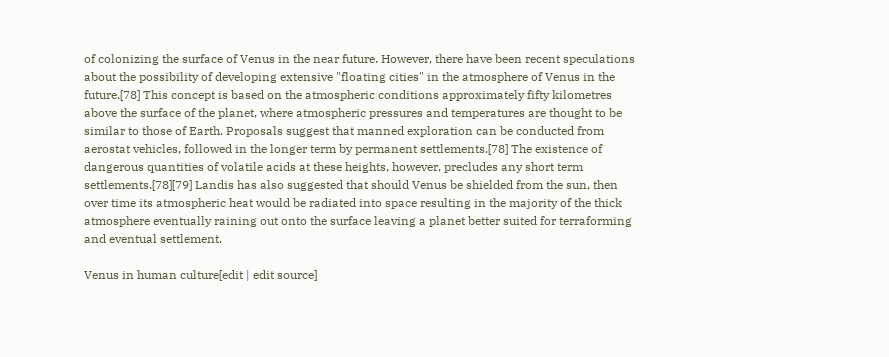of colonizing the surface of Venus in the near future. However, there have been recent speculations about the possibility of developing extensive "floating cities" in the atmosphere of Venus in the future.[78] This concept is based on the atmospheric conditions approximately fifty kilometres above the surface of the planet, where atmospheric pressures and temperatures are thought to be similar to those of Earth. Proposals suggest that manned exploration can be conducted from aerostat vehicles, followed in the longer term by permanent settlements.[78] The existence of dangerous quantities of volatile acids at these heights, however, precludes any short term settlements.[78][79] Landis has also suggested that should Venus be shielded from the sun, then over time its atmospheric heat would be radiated into space resulting in the majority of the thick atmosphere eventually raining out onto the surface leaving a planet better suited for terraforming and eventual settlement.

Venus in human culture[edit | edit source]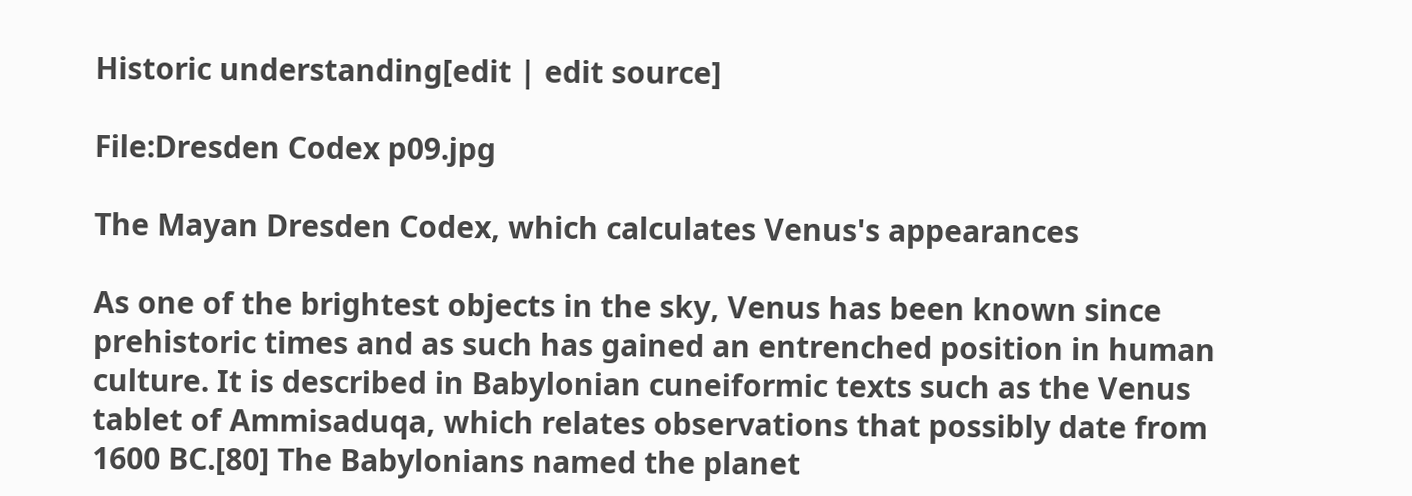Historic understanding[edit | edit source]

File:Dresden Codex p09.jpg

The Mayan Dresden Codex, which calculates Venus's appearances

As one of the brightest objects in the sky, Venus has been known since prehistoric times and as such has gained an entrenched position in human culture. It is described in Babylonian cuneiformic texts such as the Venus tablet of Ammisaduqa, which relates observations that possibly date from 1600 BC.[80] The Babylonians named the planet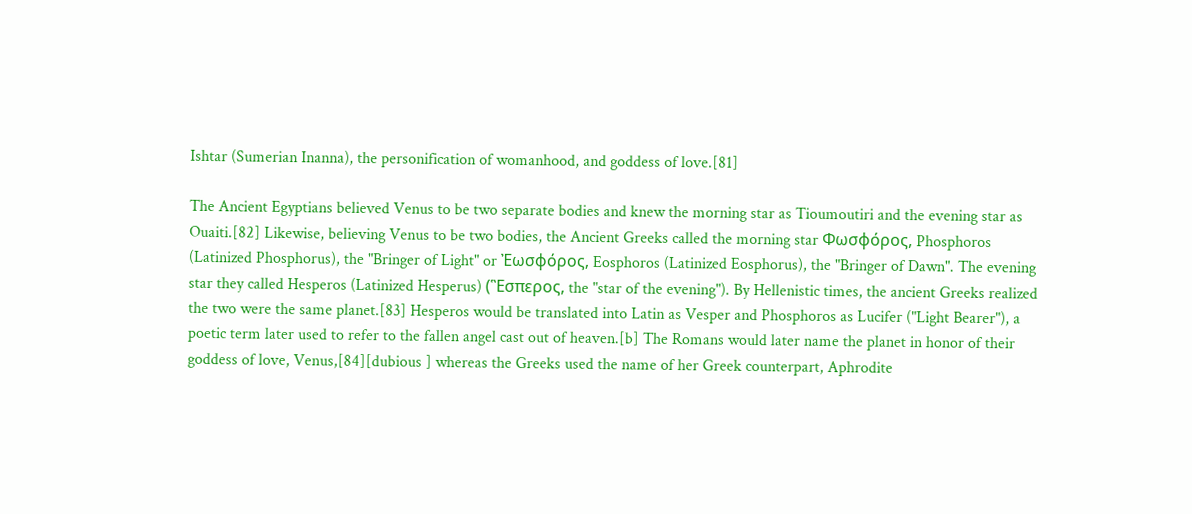Ishtar (Sumerian Inanna), the personification of womanhood, and goddess of love.[81]

The Ancient Egyptians believed Venus to be two separate bodies and knew the morning star as Tioumoutiri and the evening star as Ouaiti.[82] Likewise, believing Venus to be two bodies, the Ancient Greeks called the morning star Φωσφόρος, Phosphoros (Latinized Phosphorus), the "Bringer of Light" or Ἐωσφόρος, Eosphoros (Latinized Eosphorus), the "Bringer of Dawn". The evening star they called Hesperos (Latinized Hesperus) (Ἓσπερος, the "star of the evening"). By Hellenistic times, the ancient Greeks realized the two were the same planet.[83] Hesperos would be translated into Latin as Vesper and Phosphoros as Lucifer ("Light Bearer"), a poetic term later used to refer to the fallen angel cast out of heaven.[b] The Romans would later name the planet in honor of their goddess of love, Venus,[84][dubious ] whereas the Greeks used the name of her Greek counterpart, Aphrodite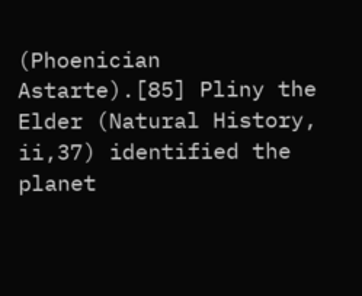(Phoenician Astarte).[85] Pliny the Elder (Natural History, ii,37) identified the planet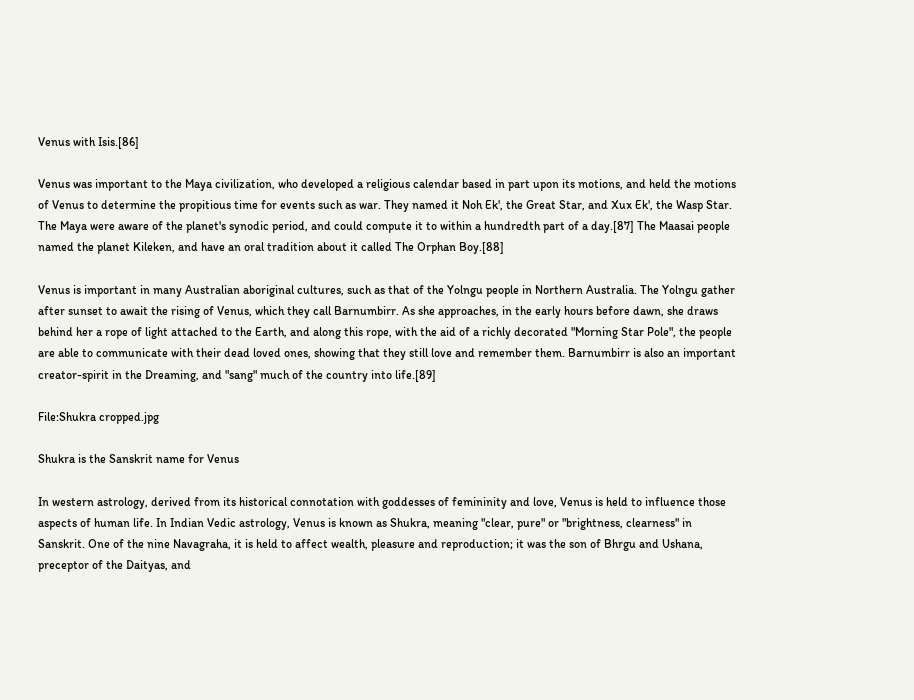Venus with Isis.[86]

Venus was important to the Maya civilization, who developed a religious calendar based in part upon its motions, and held the motions of Venus to determine the propitious time for events such as war. They named it Noh Ek', the Great Star, and Xux Ek', the Wasp Star. The Maya were aware of the planet's synodic period, and could compute it to within a hundredth part of a day.[87] The Maasai people named the planet Kileken, and have an oral tradition about it called The Orphan Boy.[88]

Venus is important in many Australian aboriginal cultures, such as that of the Yolngu people in Northern Australia. The Yolngu gather after sunset to await the rising of Venus, which they call Barnumbirr. As she approaches, in the early hours before dawn, she draws behind her a rope of light attached to the Earth, and along this rope, with the aid of a richly decorated "Morning Star Pole", the people are able to communicate with their dead loved ones, showing that they still love and remember them. Barnumbirr is also an important creator-spirit in the Dreaming, and "sang" much of the country into life.[89]

File:Shukra cropped.jpg

Shukra is the Sanskrit name for Venus

In western astrology, derived from its historical connotation with goddesses of femininity and love, Venus is held to influence those aspects of human life. In Indian Vedic astrology, Venus is known as Shukra, meaning "clear, pure" or "brightness, clearness" in Sanskrit. One of the nine Navagraha, it is held to affect wealth, pleasure and reproduction; it was the son of Bhrgu and Ushana, preceptor of the Daityas, and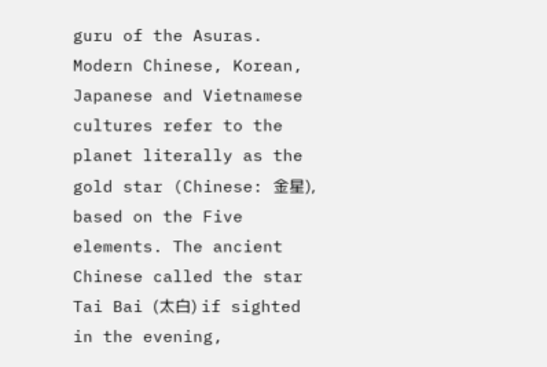guru of the Asuras. Modern Chinese, Korean, Japanese and Vietnamese cultures refer to the planet literally as the gold star (Chinese: 金星), based on the Five elements. The ancient Chinese called the star Tai Bai (太白) if sighted in the evening,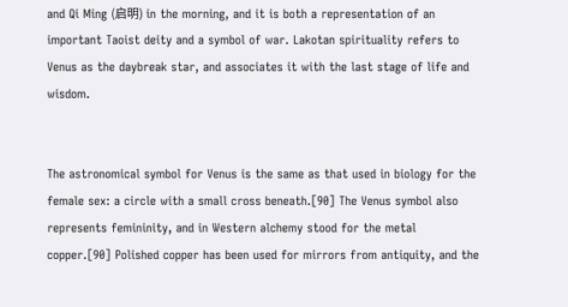and Qi Ming (启明) in the morning, and it is both a representation of an important Taoist deity and a symbol of war. Lakotan spirituality refers to Venus as the daybreak star, and associates it with the last stage of life and wisdom.


The astronomical symbol for Venus is the same as that used in biology for the female sex: a circle with a small cross beneath.[90] The Venus symbol also represents femininity, and in Western alchemy stood for the metal copper.[90] Polished copper has been used for mirrors from antiquity, and the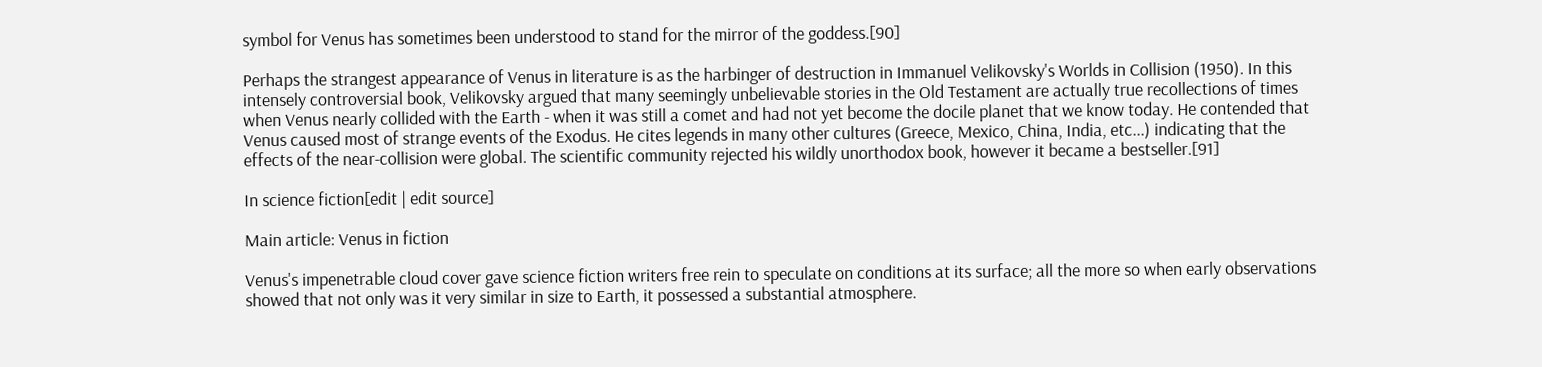symbol for Venus has sometimes been understood to stand for the mirror of the goddess.[90]

Perhaps the strangest appearance of Venus in literature is as the harbinger of destruction in Immanuel Velikovsky's Worlds in Collision (1950). In this intensely controversial book, Velikovsky argued that many seemingly unbelievable stories in the Old Testament are actually true recollections of times when Venus nearly collided with the Earth - when it was still a comet and had not yet become the docile planet that we know today. He contended that Venus caused most of strange events of the Exodus. He cites legends in many other cultures (Greece, Mexico, China, India, etc...) indicating that the effects of the near-collision were global. The scientific community rejected his wildly unorthodox book, however it became a bestseller.[91]

In science fiction[edit | edit source]

Main article: Venus in fiction

Venus's impenetrable cloud cover gave science fiction writers free rein to speculate on conditions at its surface; all the more so when early observations showed that not only was it very similar in size to Earth, it possessed a substantial atmosphere.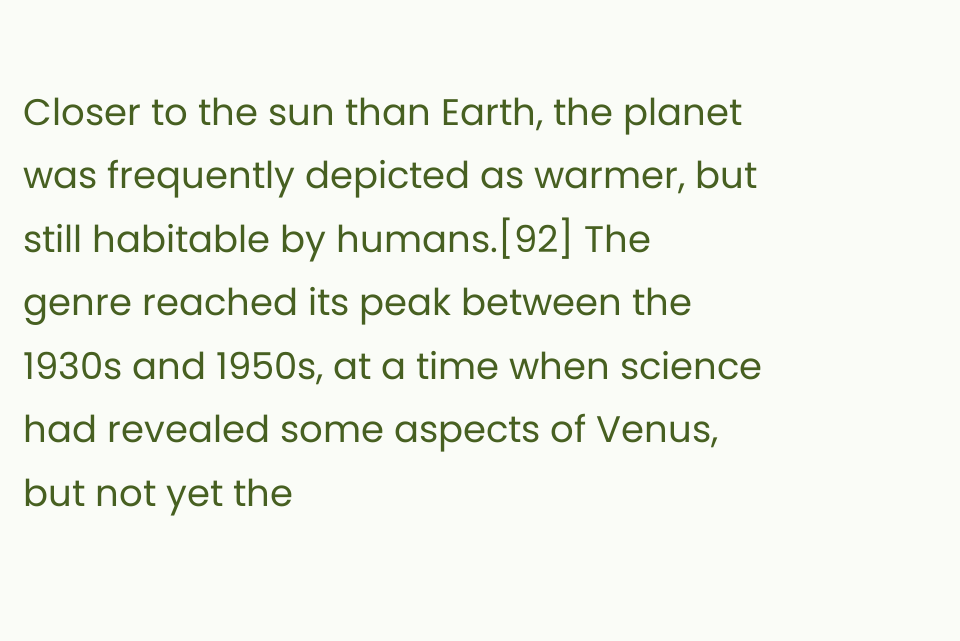Closer to the sun than Earth, the planet was frequently depicted as warmer, but still habitable by humans.[92] The genre reached its peak between the 1930s and 1950s, at a time when science had revealed some aspects of Venus, but not yet the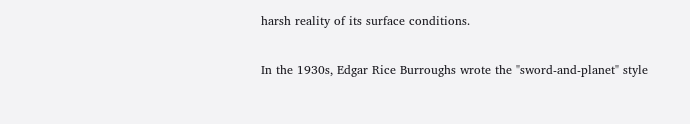harsh reality of its surface conditions.

In the 1930s, Edgar Rice Burroughs wrote the "sword-and-planet" style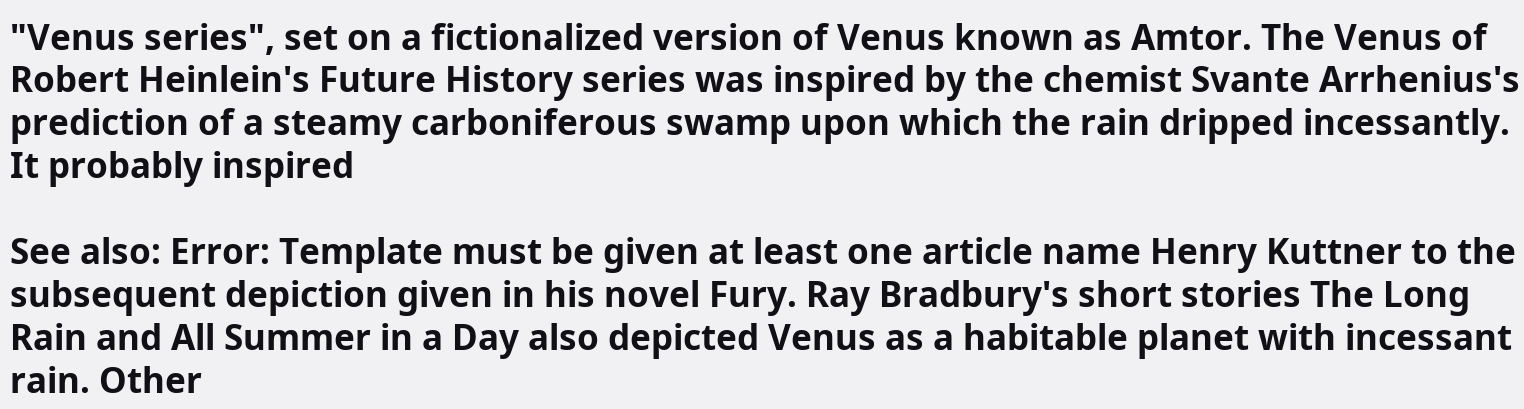"Venus series", set on a fictionalized version of Venus known as Amtor. The Venus of Robert Heinlein's Future History series was inspired by the chemist Svante Arrhenius's prediction of a steamy carboniferous swamp upon which the rain dripped incessantly. It probably inspired

See also: Error: Template must be given at least one article name Henry Kuttner to the subsequent depiction given in his novel Fury. Ray Bradbury's short stories The Long Rain and All Summer in a Day also depicted Venus as a habitable planet with incessant rain. Other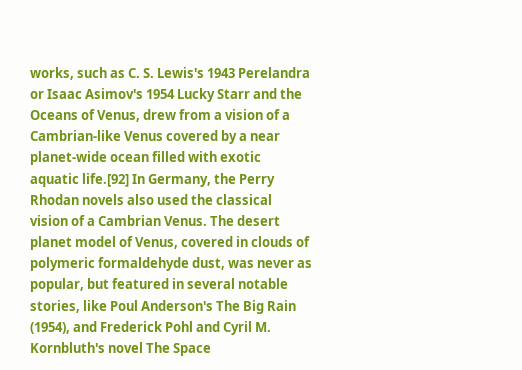works, such as C. S. Lewis's 1943 Perelandra or Isaac Asimov's 1954 Lucky Starr and the Oceans of Venus, drew from a vision of a Cambrian-like Venus covered by a near planet-wide ocean filled with exotic aquatic life.[92] In Germany, the Perry Rhodan novels also used the classical vision of a Cambrian Venus. The desert planet model of Venus, covered in clouds of polymeric formaldehyde dust, was never as popular, but featured in several notable stories, like Poul Anderson's The Big Rain (1954), and Frederick Pohl and Cyril M. Kornbluth's novel The Space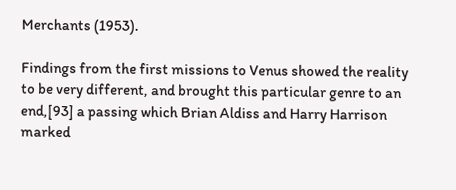Merchants (1953).

Findings from the first missions to Venus showed the reality to be very different, and brought this particular genre to an end,[93] a passing which Brian Aldiss and Harry Harrison marked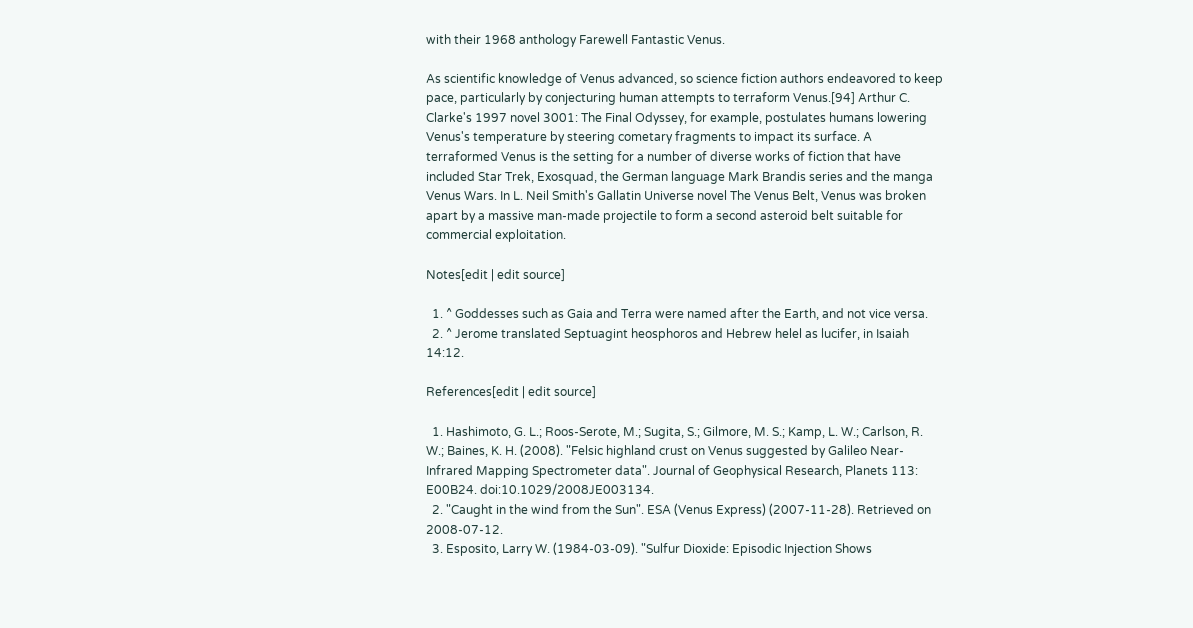with their 1968 anthology Farewell Fantastic Venus.

As scientific knowledge of Venus advanced, so science fiction authors endeavored to keep pace, particularly by conjecturing human attempts to terraform Venus.[94] Arthur C. Clarke's 1997 novel 3001: The Final Odyssey, for example, postulates humans lowering Venus's temperature by steering cometary fragments to impact its surface. A terraformed Venus is the setting for a number of diverse works of fiction that have included Star Trek, Exosquad, the German language Mark Brandis series and the manga Venus Wars. In L. Neil Smith's Gallatin Universe novel The Venus Belt, Venus was broken apart by a massive man-made projectile to form a second asteroid belt suitable for commercial exploitation.

Notes[edit | edit source]

  1. ^ Goddesses such as Gaia and Terra were named after the Earth, and not vice versa.
  2. ^ Jerome translated Septuagint heosphoros and Hebrew helel as lucifer, in Isaiah 14:12.

References[edit | edit source]

  1. Hashimoto, G. L.; Roos-Serote, M.; Sugita, S.; Gilmore, M. S.; Kamp, L. W.; Carlson, R. W.; Baines, K. H. (2008). "Felsic highland crust on Venus suggested by Galileo Near-Infrared Mapping Spectrometer data". Journal of Geophysical Research, Planets 113: E00B24. doi:10.1029/2008JE003134.
  2. "Caught in the wind from the Sun". ESA (Venus Express) (2007-11-28). Retrieved on 2008-07-12.
  3. Esposito, Larry W. (1984-03-09). "Sulfur Dioxide: Episodic Injection Shows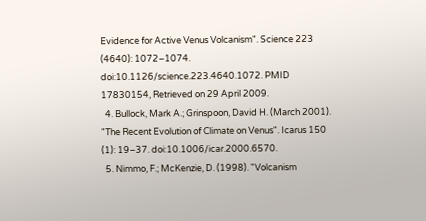Evidence for Active Venus Volcanism". Science 223 (4640): 1072–1074. doi:10.1126/science.223.4640.1072. PMID 17830154, Retrieved on 29 April 2009.
  4. Bullock, Mark A.; Grinspoon, David H. (March 2001). "The Recent Evolution of Climate on Venus". Icarus 150 (1): 19–37. doi:10.1006/icar.2000.6570.
  5. Nimmo, F.; McKenzie, D. (1998). "Volcanism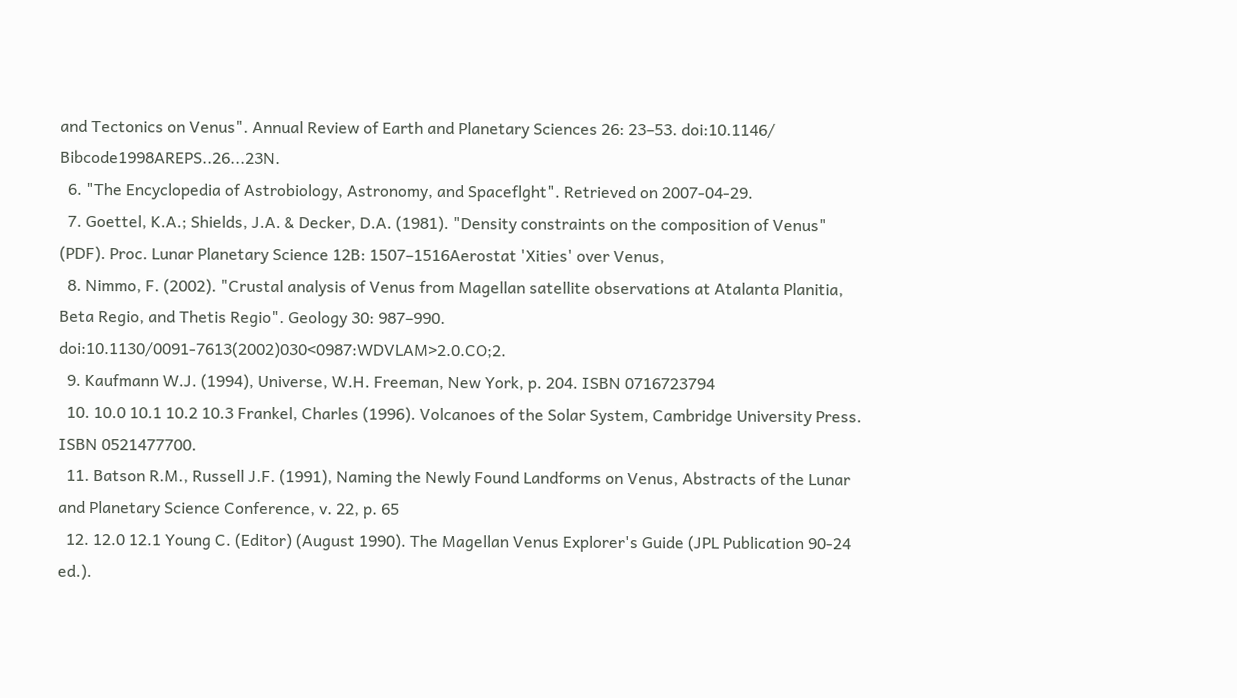and Tectonics on Venus". Annual Review of Earth and Planetary Sciences 26: 23–53. doi:10.1146/ Bibcode1998AREPS..26...23N.
  6. "The Encyclopedia of Astrobiology, Astronomy, and Spaceflght". Retrieved on 2007-04-29.
  7. Goettel, K.A.; Shields, J.A. & Decker, D.A. (1981). "Density constraints on the composition of Venus" (PDF). Proc. Lunar Planetary Science 12B: 1507–1516Aerostat 'Xities' over Venus,
  8. Nimmo, F. (2002). "Crustal analysis of Venus from Magellan satellite observations at Atalanta Planitia, Beta Regio, and Thetis Regio". Geology 30: 987–990. doi:10.1130/0091-7613(2002)030<0987:WDVLAM>2.0.CO;2.
  9. Kaufmann W.J. (1994), Universe, W.H. Freeman, New York, p. 204. ISBN 0716723794
  10. 10.0 10.1 10.2 10.3 Frankel, Charles (1996). Volcanoes of the Solar System, Cambridge University Press. ISBN 0521477700.
  11. Batson R.M., Russell J.F. (1991), Naming the Newly Found Landforms on Venus, Abstracts of the Lunar and Planetary Science Conference, v. 22, p. 65
  12. 12.0 12.1 Young C. (Editor) (August 1990). The Magellan Venus Explorer's Guide (JPL Publication 90-24 ed.).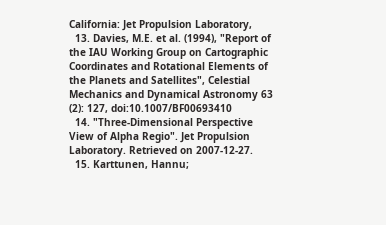California: Jet Propulsion Laboratory,
  13. Davies, M.E. et al. (1994), "Report of the IAU Working Group on Cartographic Coordinates and Rotational Elements of the Planets and Satellites", Celestial Mechanics and Dynamical Astronomy 63 (2): 127, doi:10.1007/BF00693410
  14. "Three-Dimensional Perspective View of Alpha Regio". Jet Propulsion Laboratory. Retrieved on 2007-12-27.
  15. Karttunen, Hannu;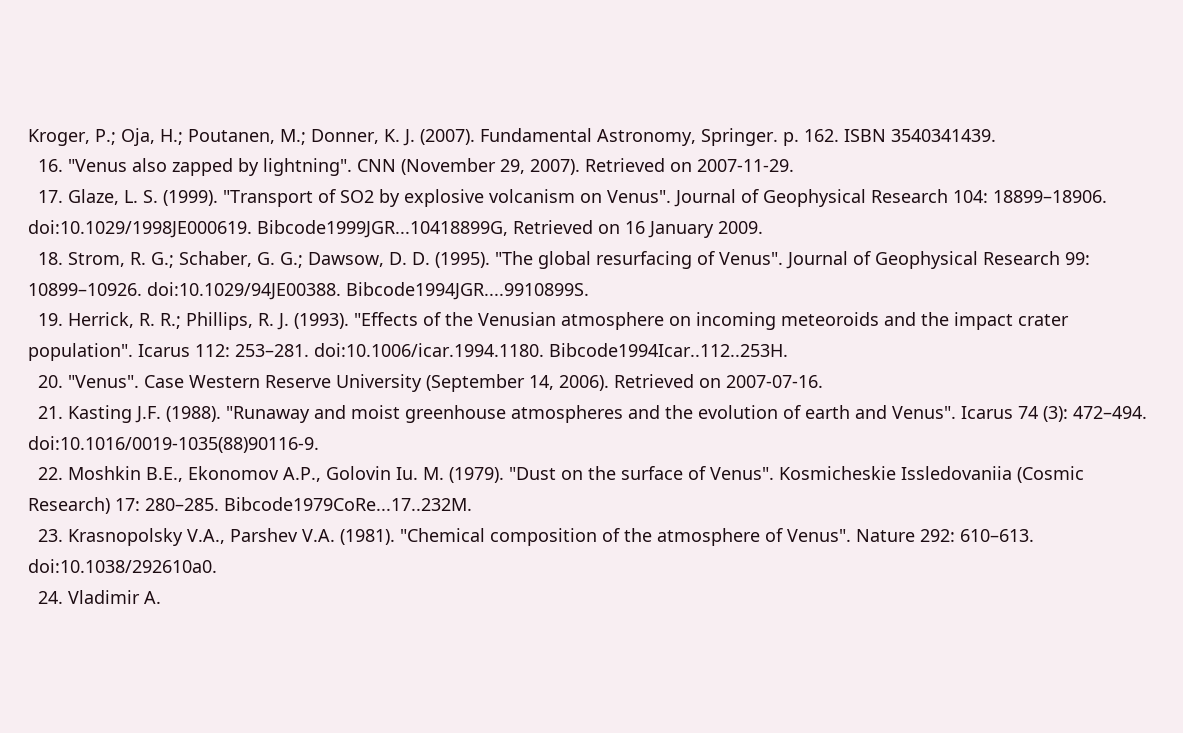Kroger, P.; Oja, H.; Poutanen, M.; Donner, K. J. (2007). Fundamental Astronomy, Springer. p. 162. ISBN 3540341439.
  16. "Venus also zapped by lightning". CNN (November 29, 2007). Retrieved on 2007-11-29.
  17. Glaze, L. S. (1999). "Transport of SO2 by explosive volcanism on Venus". Journal of Geophysical Research 104: 18899–18906. doi:10.1029/1998JE000619. Bibcode1999JGR...10418899G, Retrieved on 16 January 2009.
  18. Strom, R. G.; Schaber, G. G.; Dawsow, D. D. (1995). "The global resurfacing of Venus". Journal of Geophysical Research 99: 10899–10926. doi:10.1029/94JE00388. Bibcode1994JGR....9910899S.
  19. Herrick, R. R.; Phillips, R. J. (1993). "Effects of the Venusian atmosphere on incoming meteoroids and the impact crater population". Icarus 112: 253–281. doi:10.1006/icar.1994.1180. Bibcode1994Icar..112..253H.
  20. "Venus". Case Western Reserve University (September 14, 2006). Retrieved on 2007-07-16.
  21. Kasting J.F. (1988). "Runaway and moist greenhouse atmospheres and the evolution of earth and Venus". Icarus 74 (3): 472–494. doi:10.1016/0019-1035(88)90116-9.
  22. Moshkin B.E., Ekonomov A.P., Golovin Iu. M. (1979). "Dust on the surface of Venus". Kosmicheskie Issledovaniia (Cosmic Research) 17: 280–285. Bibcode1979CoRe...17..232M.
  23. Krasnopolsky V.A., Parshev V.A. (1981). "Chemical composition of the atmosphere of Venus". Nature 292: 610–613. doi:10.1038/292610a0.
  24. Vladimir A.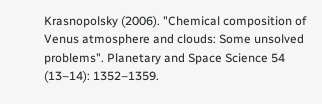Krasnopolsky (2006). "Chemical composition of Venus atmosphere and clouds: Some unsolved problems". Planetary and Space Science 54 (13–14): 1352–1359.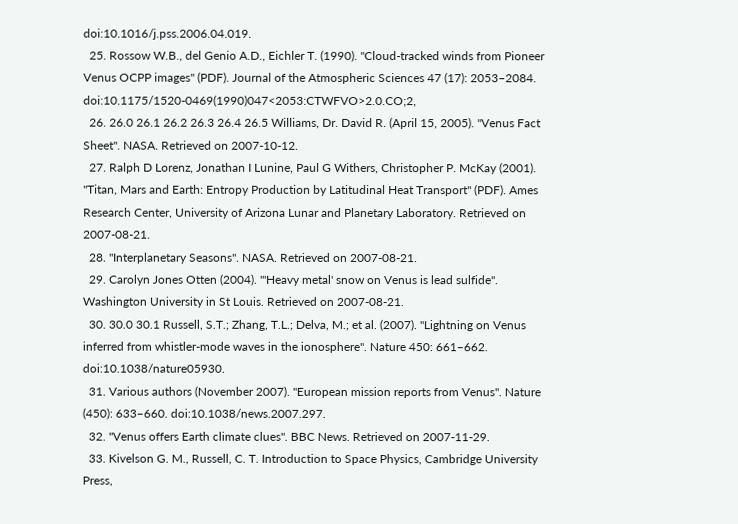doi:10.1016/j.pss.2006.04.019.
  25. Rossow W.B., del Genio A.D., Eichler T. (1990). "Cloud-tracked winds from Pioneer Venus OCPP images" (PDF). Journal of the Atmospheric Sciences 47 (17): 2053–2084. doi:10.1175/1520-0469(1990)047<2053:CTWFVO>2.0.CO;2,
  26. 26.0 26.1 26.2 26.3 26.4 26.5 Williams, Dr. David R. (April 15, 2005). "Venus Fact Sheet". NASA. Retrieved on 2007-10-12.
  27. Ralph D Lorenz, Jonathan I Lunine, Paul G Withers, Christopher P. McKay (2001). "Titan, Mars and Earth: Entropy Production by Latitudinal Heat Transport" (PDF). Ames Research Center, University of Arizona Lunar and Planetary Laboratory. Retrieved on 2007-08-21.
  28. "Interplanetary Seasons". NASA. Retrieved on 2007-08-21.
  29. Carolyn Jones Otten (2004). "'Heavy metal' snow on Venus is lead sulfide". Washington University in St Louis. Retrieved on 2007-08-21.
  30. 30.0 30.1 Russell, S.T.; Zhang, T.L.; Delva, M.; et al. (2007). "Lightning on Venus inferred from whistler-mode waves in the ionosphere". Nature 450: 661–662. doi:10.1038/nature05930.
  31. Various authors (November 2007). "European mission reports from Venus". Nature (450): 633–660. doi:10.1038/news.2007.297.
  32. "Venus offers Earth climate clues". BBC News. Retrieved on 2007-11-29.
  33. Kivelson G. M., Russell, C. T. Introduction to Space Physics, Cambridge University Press,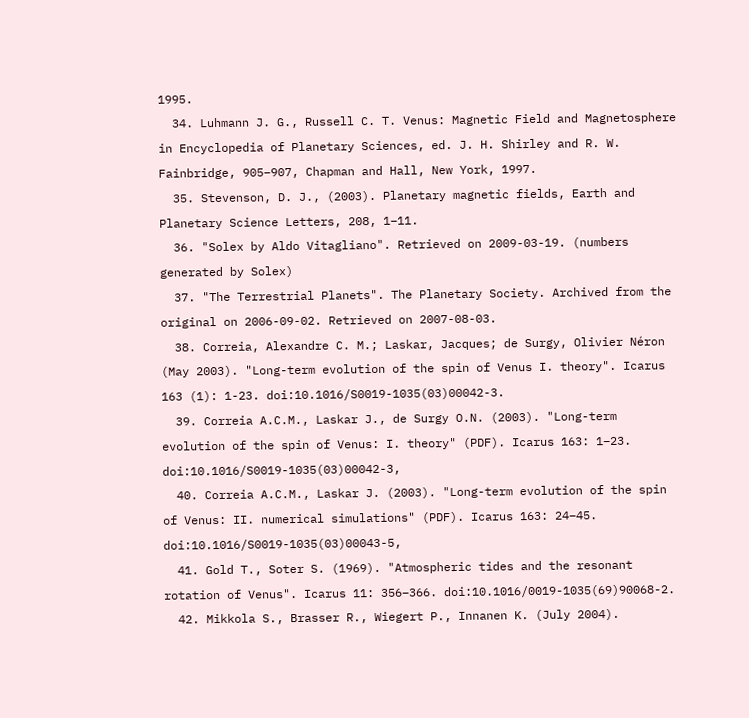1995.
  34. Luhmann J. G., Russell C. T. Venus: Magnetic Field and Magnetosphere in Encyclopedia of Planetary Sciences, ed. J. H. Shirley and R. W. Fainbridge, 905–907, Chapman and Hall, New York, 1997.
  35. Stevenson, D. J., (2003). Planetary magnetic fields, Earth and Planetary Science Letters, 208, 1–11.
  36. "Solex by Aldo Vitagliano". Retrieved on 2009-03-19. (numbers generated by Solex)
  37. "The Terrestrial Planets". The Planetary Society. Archived from the original on 2006-09-02. Retrieved on 2007-08-03.
  38. Correia, Alexandre C. M.; Laskar, Jacques; de Surgy, Olivier Néron (May 2003). "Long-term evolution of the spin of Venus I. theory". Icarus 163 (1): 1-23. doi:10.1016/S0019-1035(03)00042-3.
  39. Correia A.C.M., Laskar J., de Surgy O.N. (2003). "Long-term evolution of the spin of Venus: I. theory" (PDF). Icarus 163: 1–23. doi:10.1016/S0019-1035(03)00042-3,
  40. Correia A.C.M., Laskar J. (2003). "Long-term evolution of the spin of Venus: II. numerical simulations" (PDF). Icarus 163: 24–45. doi:10.1016/S0019-1035(03)00043-5,
  41. Gold T., Soter S. (1969). "Atmospheric tides and the resonant rotation of Venus". Icarus 11: 356–366. doi:10.1016/0019-1035(69)90068-2.
  42. Mikkola S., Brasser R., Wiegert P., Innanen K. (July 2004).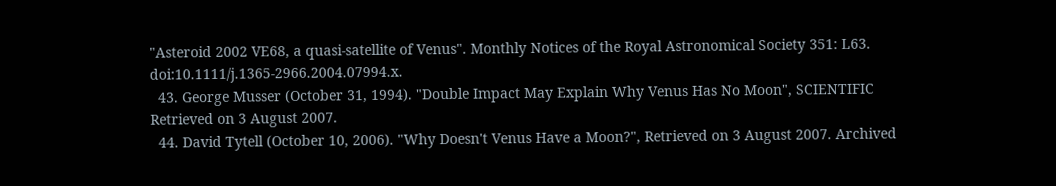"Asteroid 2002 VE68, a quasi-satellite of Venus". Monthly Notices of the Royal Astronomical Society 351: L63. doi:10.1111/j.1365-2966.2004.07994.x.
  43. George Musser (October 31, 1994). "Double Impact May Explain Why Venus Has No Moon", SCIENTIFIC Retrieved on 3 August 2007.
  44. David Tytell (October 10, 2006). "Why Doesn't Venus Have a Moon?", Retrieved on 3 August 2007. Archived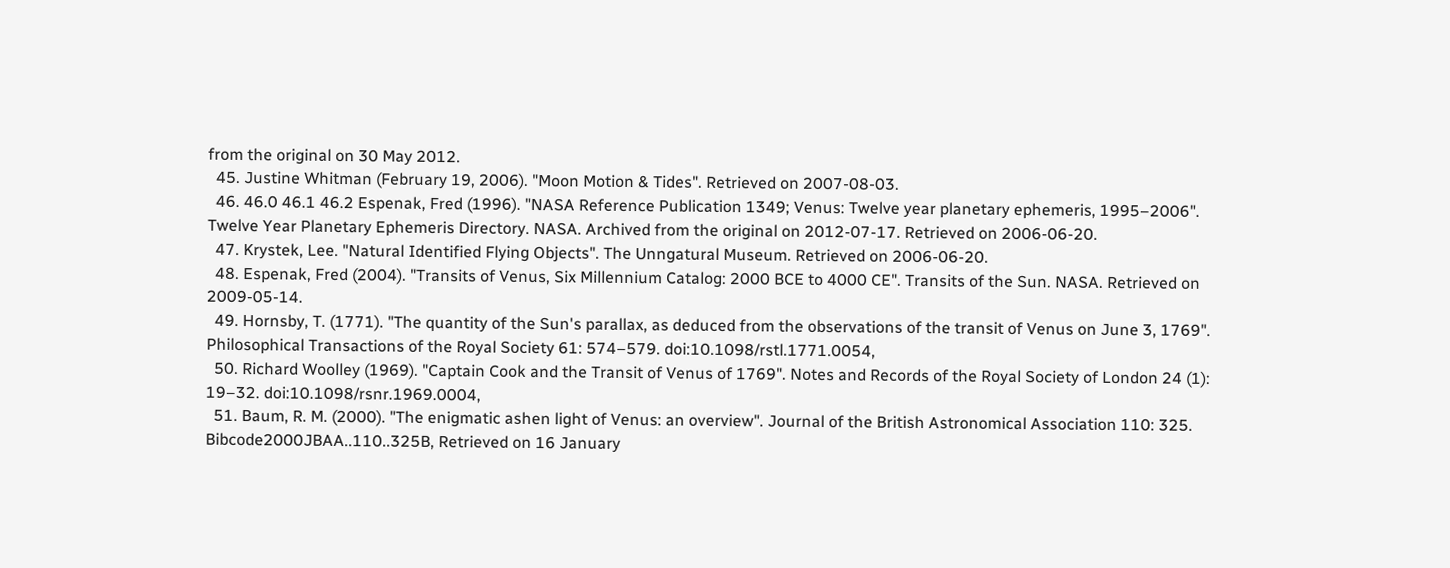from the original on 30 May 2012.
  45. Justine Whitman (February 19, 2006). "Moon Motion & Tides". Retrieved on 2007-08-03.
  46. 46.0 46.1 46.2 Espenak, Fred (1996). "NASA Reference Publication 1349; Venus: Twelve year planetary ephemeris, 1995–2006". Twelve Year Planetary Ephemeris Directory. NASA. Archived from the original on 2012-07-17. Retrieved on 2006-06-20.
  47. Krystek, Lee. "Natural Identified Flying Objects". The Unngatural Museum. Retrieved on 2006-06-20.
  48. Espenak, Fred (2004). "Transits of Venus, Six Millennium Catalog: 2000 BCE to 4000 CE". Transits of the Sun. NASA. Retrieved on 2009-05-14.
  49. Hornsby, T. (1771). "The quantity of the Sun's parallax, as deduced from the observations of the transit of Venus on June 3, 1769". Philosophical Transactions of the Royal Society 61: 574–579. doi:10.1098/rstl.1771.0054,
  50. Richard Woolley (1969). "Captain Cook and the Transit of Venus of 1769". Notes and Records of the Royal Society of London 24 (1): 19–32. doi:10.1098/rsnr.1969.0004,
  51. Baum, R. M. (2000). "The enigmatic ashen light of Venus: an overview". Journal of the British Astronomical Association 110: 325. Bibcode2000JBAA..110..325B, Retrieved on 16 January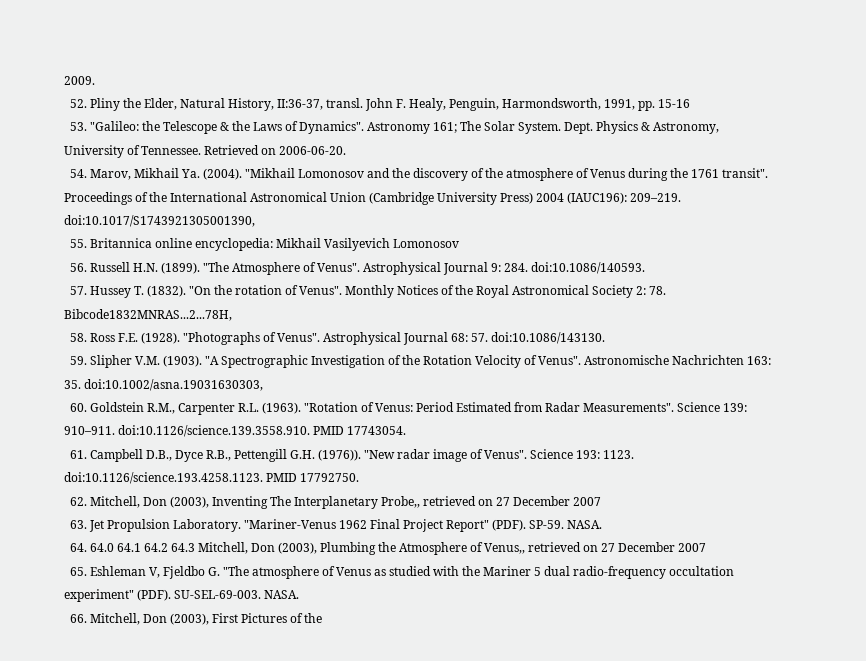2009.
  52. Pliny the Elder, Natural History, II:36-37, transl. John F. Healy, Penguin, Harmondsworth, 1991, pp. 15-16
  53. "Galileo: the Telescope & the Laws of Dynamics". Astronomy 161; The Solar System. Dept. Physics & Astronomy, University of Tennessee. Retrieved on 2006-06-20.
  54. Marov, Mikhail Ya. (2004). "Mikhail Lomonosov and the discovery of the atmosphere of Venus during the 1761 transit". Proceedings of the International Astronomical Union (Cambridge University Press) 2004 (IAUC196): 209–219. doi:10.1017/S1743921305001390,
  55. Britannica online encyclopedia: Mikhail Vasilyevich Lomonosov
  56. Russell H.N. (1899). "The Atmosphere of Venus". Astrophysical Journal 9: 284. doi:10.1086/140593.
  57. Hussey T. (1832). "On the rotation of Venus". Monthly Notices of the Royal Astronomical Society 2: 78. Bibcode1832MNRAS...2...78H,
  58. Ross F.E. (1928). "Photographs of Venus". Astrophysical Journal 68: 57. doi:10.1086/143130.
  59. Slipher V.M. (1903). "A Spectrographic Investigation of the Rotation Velocity of Venus". Astronomische Nachrichten 163: 35. doi:10.1002/asna.19031630303,
  60. Goldstein R.M., Carpenter R.L. (1963). "Rotation of Venus: Period Estimated from Radar Measurements". Science 139: 910–911. doi:10.1126/science.139.3558.910. PMID 17743054.
  61. Campbell D.B., Dyce R.B., Pettengill G.H. (1976)). "New radar image of Venus". Science 193: 1123. doi:10.1126/science.193.4258.1123. PMID 17792750.
  62. Mitchell, Don (2003), Inventing The Interplanetary Probe,, retrieved on 27 December 2007
  63. Jet Propulsion Laboratory. "Mariner-Venus 1962 Final Project Report" (PDF). SP-59. NASA.
  64. 64.0 64.1 64.2 64.3 Mitchell, Don (2003), Plumbing the Atmosphere of Venus,, retrieved on 27 December 2007
  65. Eshleman V, Fjeldbo G. "The atmosphere of Venus as studied with the Mariner 5 dual radio-frequency occultation experiment" (PDF). SU-SEL-69-003. NASA.
  66. Mitchell, Don (2003), First Pictures of the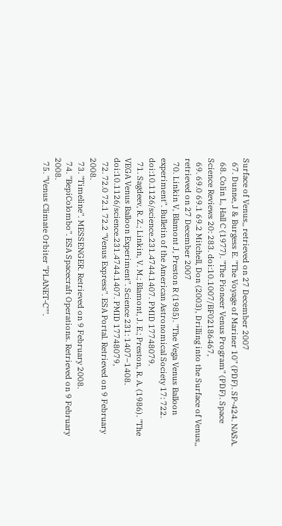Surface of Venus,, retrieved on 27 December 2007
  67. Dunne, J & Burgess E. "The Voyage of Mariner 10" (PDF). SP-424. NASA.
  68. Colin L, Hall C (1977). "The Pioneer Venus Program" (PDF). Space Science Reviews 20: 283. doi:10.1007/BF02186467,
  69. 69.0 69.1 69.2 Mitchell, Don (2003), Drilling into the Surface of Venus,, retrieved on 27 December 2007
  70. Linkin V, Blamont J, Preston R (1985). "The Vega Venus Balloon experiment". Bulletin of the American Astronomical Society 17: 722. doi:10.1126/science.231.4744.1407. PMID 17748079.
  71. Sagdeev, R. Z.; Linkin, V. M.; Blamont, J. E.; Preston, R. A. (1986). "The VEGA Venus Balloon Experiment". Science 231: 1407–1408. doi:10.1126/science.231.4744.1407. PMID 17748079,
  72. 72.0 72.1 72.2 "Venus Express". ESA Portal. Retrieved on 9 February 2008.
  73. "Timeline". MESSENGER. Retrieved on 9 February 2008.
  74. "BepiColombo". ESA Spacecraft Operations. Retrieved on 9 February 2008.
  75. "Venus Climate Orbiter "PLANET-C"".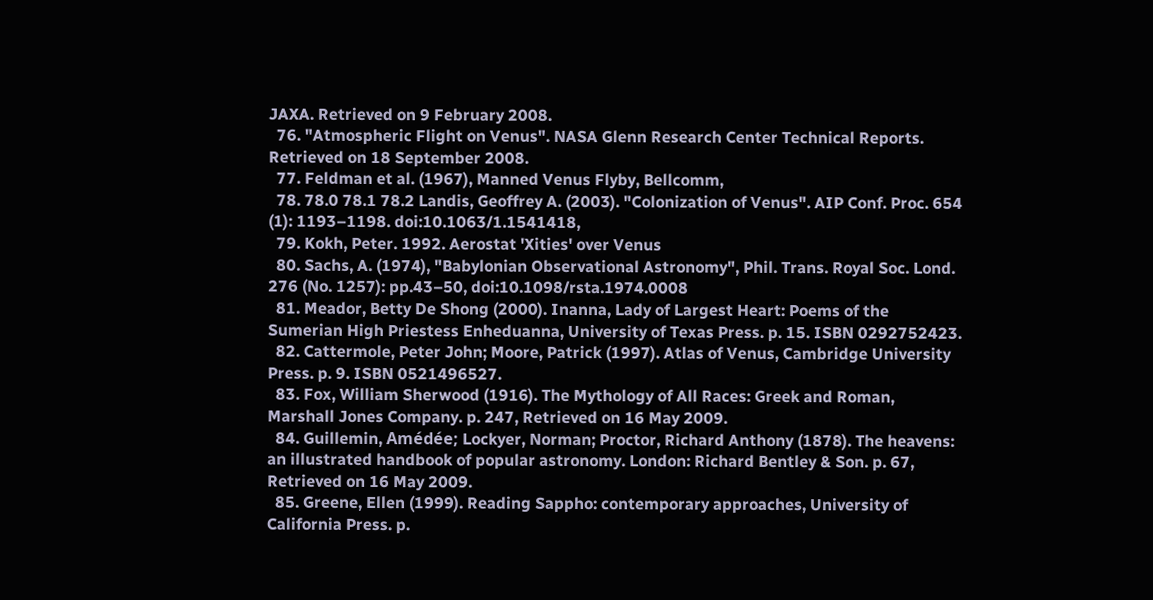JAXA. Retrieved on 9 February 2008.
  76. "Atmospheric Flight on Venus". NASA Glenn Research Center Technical Reports. Retrieved on 18 September 2008.
  77. Feldman et al. (1967), Manned Venus Flyby, Bellcomm,
  78. 78.0 78.1 78.2 Landis, Geoffrey A. (2003). "Colonization of Venus". AIP Conf. Proc. 654 (1): 1193–1198. doi:10.1063/1.1541418,
  79. Kokh, Peter. 1992. Aerostat 'Xities' over Venus
  80. Sachs, A. (1974), "Babylonian Observational Astronomy", Phil. Trans. Royal Soc. Lond. 276 (No. 1257): pp.43–50, doi:10.1098/rsta.1974.0008
  81. Meador, Betty De Shong (2000). Inanna, Lady of Largest Heart: Poems of the Sumerian High Priestess Enheduanna, University of Texas Press. p. 15. ISBN 0292752423.
  82. Cattermole, Peter John; Moore, Patrick (1997). Atlas of Venus, Cambridge University Press. p. 9. ISBN 0521496527.
  83. Fox, William Sherwood (1916). The Mythology of All Races: Greek and Roman, Marshall Jones Company. p. 247, Retrieved on 16 May 2009.
  84. Guillemin, Amédée; Lockyer, Norman; Proctor, Richard Anthony (1878). The heavens: an illustrated handbook of popular astronomy. London: Richard Bentley & Son. p. 67, Retrieved on 16 May 2009.
  85. Greene, Ellen (1999). Reading Sappho: contemporary approaches, University of California Press. p.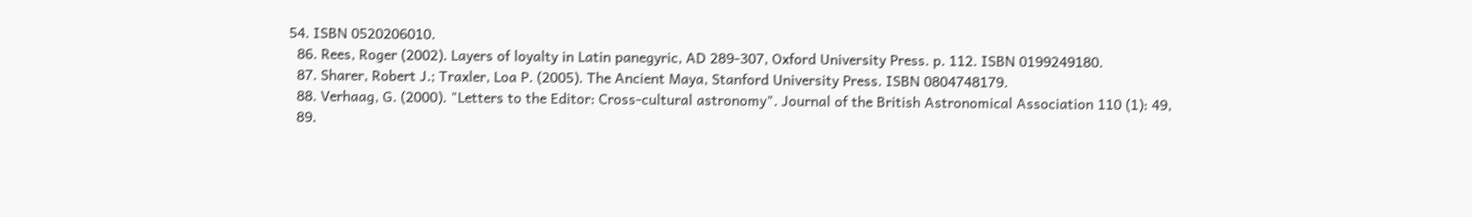54. ISBN 0520206010.
  86. Rees, Roger (2002). Layers of loyalty in Latin panegyric, AD 289-307, Oxford University Press. p. 112. ISBN 0199249180.
  87. Sharer, Robert J.; Traxler, Loa P. (2005). The Ancient Maya, Stanford University Press. ISBN 0804748179.
  88. Verhaag, G. (2000). "Letters to the Editor: Cross-cultural astronomy". Journal of the British Astronomical Association 110 (1): 49,
  89.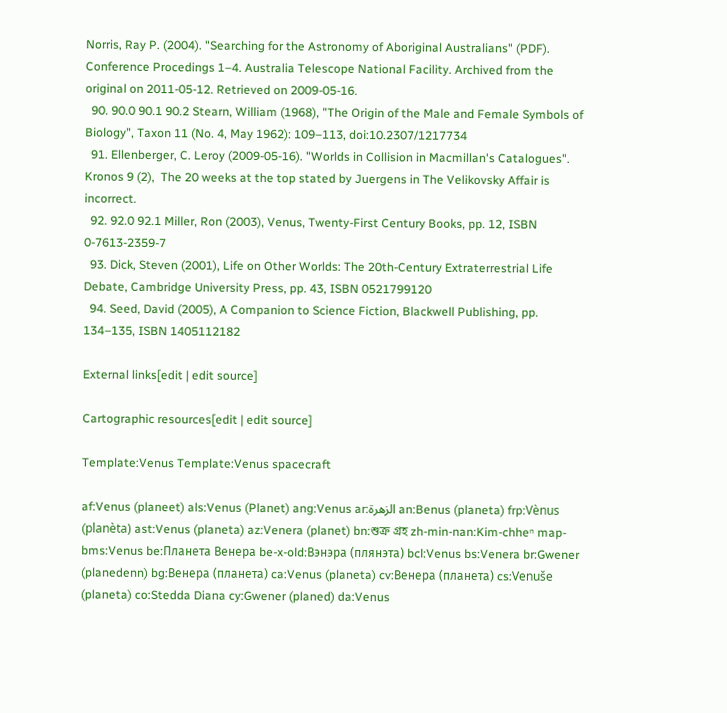Norris, Ray P. (2004). "Searching for the Astronomy of Aboriginal Australians" (PDF). Conference Procedings 1–4. Australia Telescope National Facility. Archived from the original on 2011-05-12. Retrieved on 2009-05-16.
  90. 90.0 90.1 90.2 Stearn, William (1968), "The Origin of the Male and Female Symbols of Biology", Taxon 11 (No. 4, May 1962): 109–113, doi:10.2307/1217734
  91. Ellenberger, C. Leroy (2009-05-16). "Worlds in Collision in Macmillan's Catalogues". Kronos 9 (2),  The 20 weeks at the top stated by Juergens in The Velikovsky Affair is incorrect.
  92. 92.0 92.1 Miller, Ron (2003), Venus, Twenty-First Century Books, pp. 12, ISBN 0-7613-2359-7
  93. Dick, Steven (2001), Life on Other Worlds: The 20th-Century Extraterrestrial Life Debate, Cambridge University Press, pp. 43, ISBN 0521799120
  94. Seed, David (2005), A Companion to Science Fiction, Blackwell Publishing, pp. 134–135, ISBN 1405112182

External links[edit | edit source]

Cartographic resources[edit | edit source]

Template:Venus Template:Venus spacecraft

af:Venus (planeet) als:Venus (Planet) ang:Venus ar:الزهرة an:Benus (planeta) frp:Vènus (planèta) ast:Venus (planeta) az:Venera (planet) bn:শুক্র গ্রহ zh-min-nan:Kim-chheⁿ map-bms:Venus be:Планета Венера be-x-old:Вэнэра (плянэта) bcl:Venus bs:Venera br:Gwener (planedenn) bg:Венера (планета) ca:Venus (planeta) cv:Венера (планета) cs:Venuše (planeta) co:Stedda Diana cy:Gwener (planed) da:Venus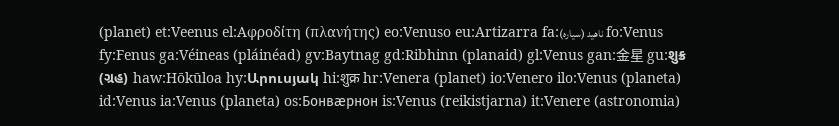(planet) et:Veenus el:Αφροδίτη (πλανήτης) eo:Venuso eu:Artizarra fa:ناهید (سیاره) fo:Venus fy:Fenus ga:Véineas (pláinéad) gv:Baytnag gd:Ribhinn (planaid) gl:Venus gan:金星 gu:શુક્ર (ગ્રહ) haw:Hōkūloa hy:Արուսյակ hi:शुक्र hr:Venera (planet) io:Venero ilo:Venus (planeta) id:Venus ia:Venus (planeta) os:Бонвæрнон is:Venus (reikistjarna) it:Venere (astronomia)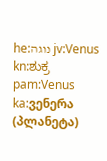he:נוגה jv:Venus kn:ಶುಕ್ರ pam:Venus ka:ვენერა (პლანეტა)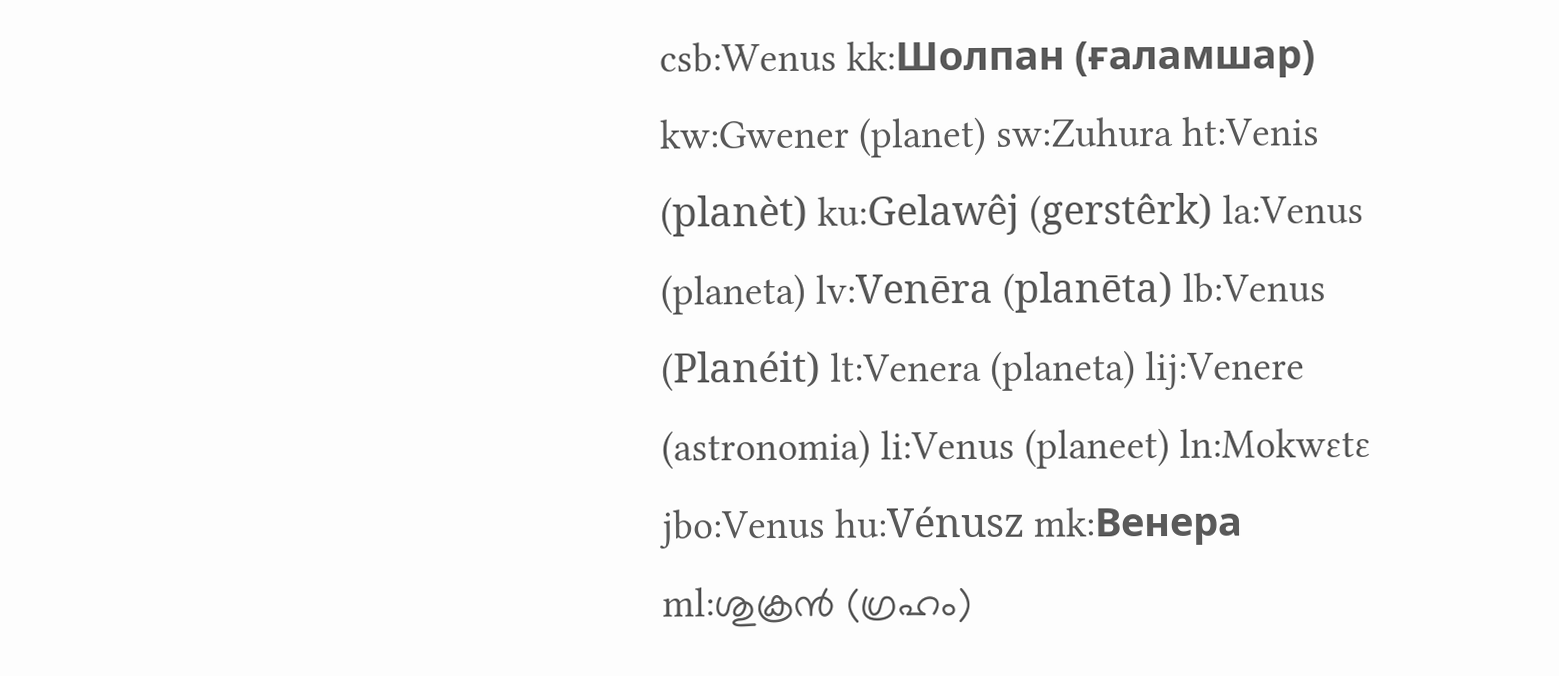csb:Wenus kk:Шолпан (ғаламшар) kw:Gwener (planet) sw:Zuhura ht:Venis (planèt) ku:Gelawêj (gerstêrk) la:Venus (planeta) lv:Venēra (planēta) lb:Venus (Planéit) lt:Venera (planeta) lij:Venere (astronomia) li:Venus (planeet) ln:Mokwɛtɛ jbo:Venus hu:Vénusz mk:Венера ml:ശുക്രന്‍ (ഗ്രഹം)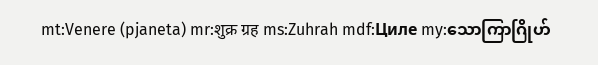mt:Venere (pjaneta) mr:शुक्र ग्रह ms:Zuhrah mdf:Циле my:သောကြာဂြိုဟ်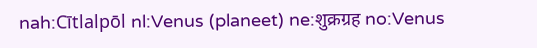nah:Cītlalpōl nl:Venus (planeet) ne:शुक्रग्रह no:Venus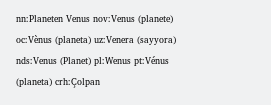nn:Planeten Venus nov:Venus (planete) oc:Vènus (planeta) uz:Venera (sayyora) nds:Venus (Planet) pl:Wenus pt:Vénus (planeta) crh:Çolpan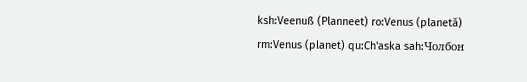ksh:Veenuß (Planneet) ro:Venus (planetă) rm:Venus (planet) qu:Ch'aska sah:Чолбон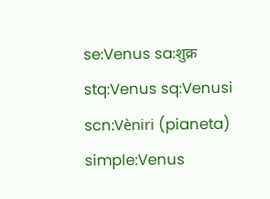se:Venus sa:शुक्र stq:Venus sq:Venusi scn:Vèniri (pianeta) simple:Venus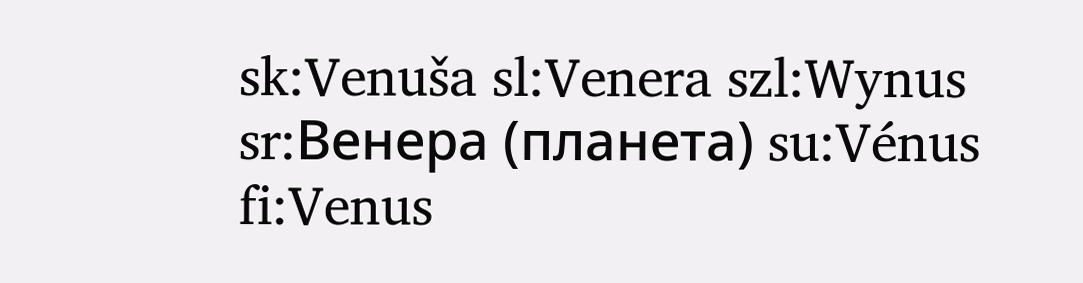sk:Venuša sl:Venera szl:Wynus sr:Венера (планета) su:Vénus fi:Venus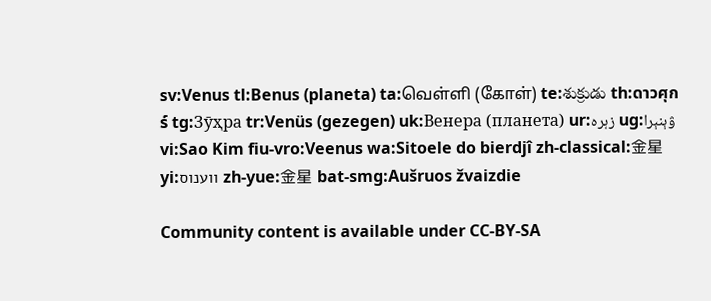sv:Venus tl:Benus (planeta) ta:வெள்ளி (கோள்) te:శుక్రుడు th:ดาวศุกร์ tg:Зӯҳра tr:Venüs (gezegen) uk:Венера (планета) ur:زہرہ ug:ۋېنېرا vi:Sao Kim fiu-vro:Veenus wa:Sitoele do bierdjî zh-classical:金星 yi:ווענוס zh-yue:金星 bat-smg:Aušruos žvaizdie

Community content is available under CC-BY-SA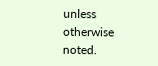unless otherwise noted.